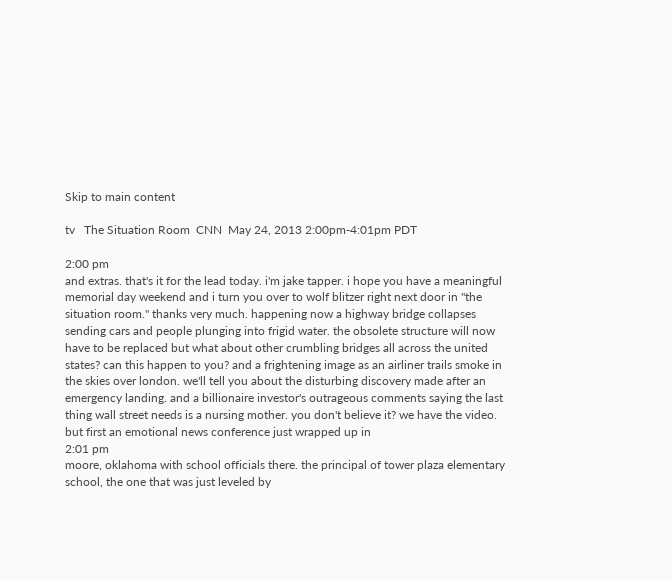Skip to main content

tv   The Situation Room  CNN  May 24, 2013 2:00pm-4:01pm PDT

2:00 pm
and extras. that's it for the lead today. i'm jake tapper. i hope you have a meaningful memorial day weekend and i turn you over to wolf blitzer right next door in "the situation room." thanks very much. happening now a highway bridge collapses sending cars and people plunging into frigid water. the obsolete structure will now have to be replaced but what about other crumbling bridges all across the united states? can this happen to you? and a frightening image as an airliner trails smoke in the skies over london. we'll tell you about the disturbing discovery made after an emergency landing. and a billionaire investor's outrageous comments saying the last thing wall street needs is a nursing mother. you don't believe it? we have the video. but first an emotional news conference just wrapped up in
2:01 pm
moore, oklahoma with school officials there. the principal of tower plaza elementary school, the one that was just leveled by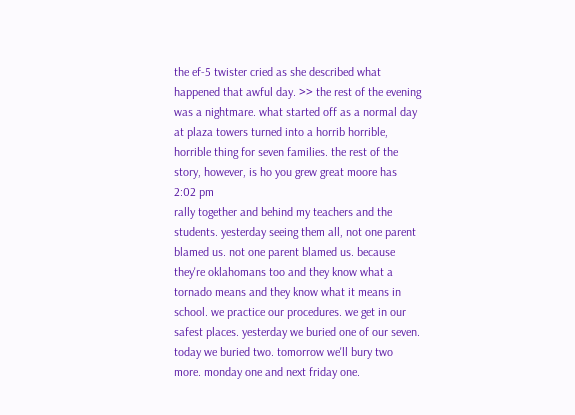the ef-5 twister cried as she described what happened that awful day. >> the rest of the evening was a nightmare. what started off as a normal day at plaza towers turned into a horrib horrible, horrible thing for seven families. the rest of the story, however, is ho you grew great moore has
2:02 pm
rally together and behind my teachers and the students. yesterday seeing them all, not one parent blamed us. not one parent blamed us. because they're oklahomans too and they know what a tornado means and they know what it means in school. we practice our procedures. we get in our safest places. yesterday we buried one of our seven. today we buried two. tomorrow we'll bury two more. monday one and next friday one.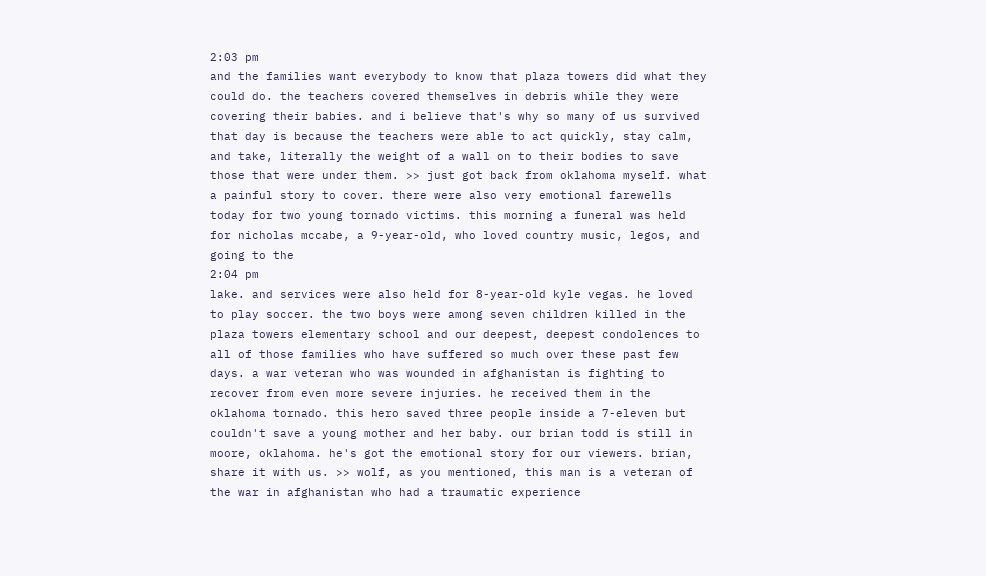2:03 pm
and the families want everybody to know that plaza towers did what they could do. the teachers covered themselves in debris while they were covering their babies. and i believe that's why so many of us survived that day is because the teachers were able to act quickly, stay calm, and take, literally the weight of a wall on to their bodies to save those that were under them. >> just got back from oklahoma myself. what a painful story to cover. there were also very emotional farewells today for two young tornado victims. this morning a funeral was held for nicholas mccabe, a 9-year-old, who loved country music, legos, and going to the
2:04 pm
lake. and services were also held for 8-year-old kyle vegas. he loved to play soccer. the two boys were among seven children killed in the plaza towers elementary school and our deepest, deepest condolences to all of those families who have suffered so much over these past few days. a war veteran who was wounded in afghanistan is fighting to recover from even more severe injuries. he received them in the oklahoma tornado. this hero saved three people inside a 7-eleven but couldn't save a young mother and her baby. our brian todd is still in moore, oklahoma. he's got the emotional story for our viewers. brian, share it with us. >> wolf, as you mentioned, this man is a veteran of the war in afghanistan who had a traumatic experience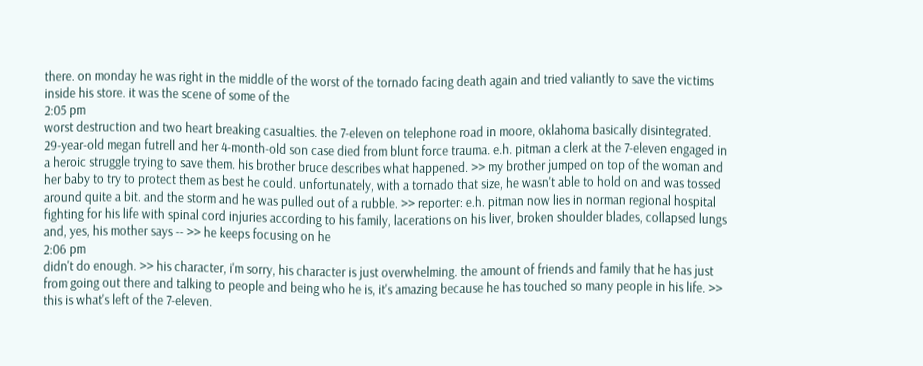there. on monday he was right in the middle of the worst of the tornado facing death again and tried valiantly to save the victims inside his store. it was the scene of some of the
2:05 pm
worst destruction and two heart breaking casualties. the 7-eleven on telephone road in moore, oklahoma basically disintegrated. 29-year-old megan futrell and her 4-month-old son case died from blunt force trauma. e.h. pitman a clerk at the 7-eleven engaged in a heroic struggle trying to save them. his brother bruce describes what happened. >> my brother jumped on top of the woman and her baby to try to protect them as best he could. unfortunately, with a tornado that size, he wasn't able to hold on and was tossed around quite a bit. and the storm and he was pulled out of a rubble. >> reporter: e.h. pitman now lies in norman regional hospital fighting for his life with spinal cord injuries according to his family, lacerations on his liver, broken shoulder blades, collapsed lungs and, yes, his mother says -- >> he keeps focusing on he
2:06 pm
didn't do enough. >> his character, i'm sorry, his character is just overwhelming. the amount of friends and family that he has just from going out there and talking to people and being who he is, it's amazing because he has touched so many people in his life. >> this is what's left of the 7-eleven.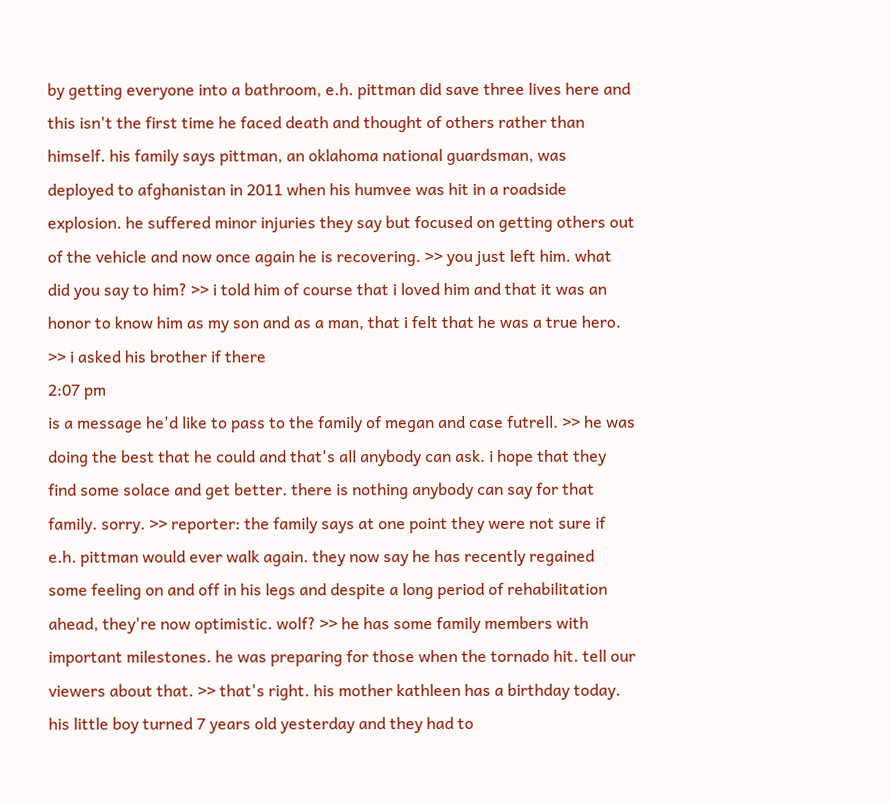by getting everyone into a bathroom, e.h. pittman did save three lives here and this isn't the first time he faced death and thought of others rather than himself. his family says pittman, an oklahoma national guardsman, was deployed to afghanistan in 2011 when his humvee was hit in a roadside explosion. he suffered minor injuries they say but focused on getting others out of the vehicle and now once again he is recovering. >> you just left him. what did you say to him? >> i told him of course that i loved him and that it was an honor to know him as my son and as a man, that i felt that he was a true hero. >> i asked his brother if there
2:07 pm
is a message he'd like to pass to the family of megan and case futrell. >> he was doing the best that he could and that's all anybody can ask. i hope that they find some solace and get better. there is nothing anybody can say for that family. sorry. >> reporter: the family says at one point they were not sure if e.h. pittman would ever walk again. they now say he has recently regained some feeling on and off in his legs and despite a long period of rehabilitation ahead, they're now optimistic. wolf? >> he has some family members with important milestones. he was preparing for those when the tornado hit. tell our viewers about that. >> that's right. his mother kathleen has a birthday today. his little boy turned 7 years old yesterday and they had to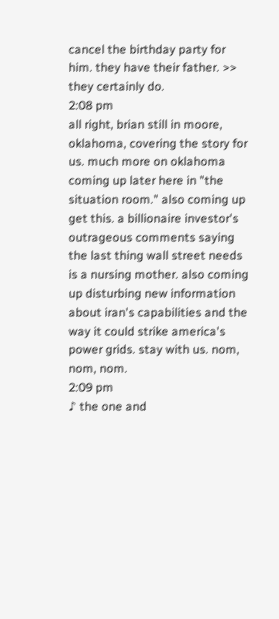cancel the birthday party for him. they have their father. >> they certainly do.
2:08 pm
all right, brian still in moore, oklahoma, covering the story for us. much more on oklahoma coming up later here in "the situation room." also coming up get this. a billionaire investor's outrageous comments saying the last thing wall street needs is a nursing mother. also coming up disturbing new information about iran's capabilities and the way it could strike america's power grids. stay with us. nom, nom, nom.
2:09 pm
♪ the one and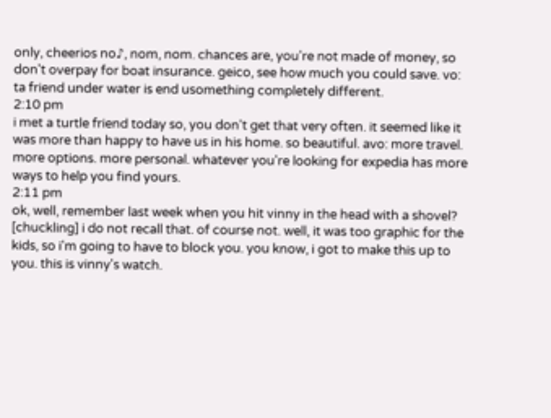only, cheerios no♪, nom, nom. chances are, you're not made of money, so don't overpay for boat insurance. geico, see how much you could save. vo: ta friend under water is end usomething completely different.
2:10 pm
i met a turtle friend today so, you don't get that very often. it seemed like it was more than happy to have us in his home. so beautiful. avo: more travel. more options. more personal. whatever you're looking for expedia has more ways to help you find yours.
2:11 pm
ok, well, remember last week when you hit vinny in the head with a shovel? [chuckling] i do not recall that. of course not. well, it was too graphic for the kids, so i'm going to have to block you. you know, i got to make this up to you. this is vinny's watch.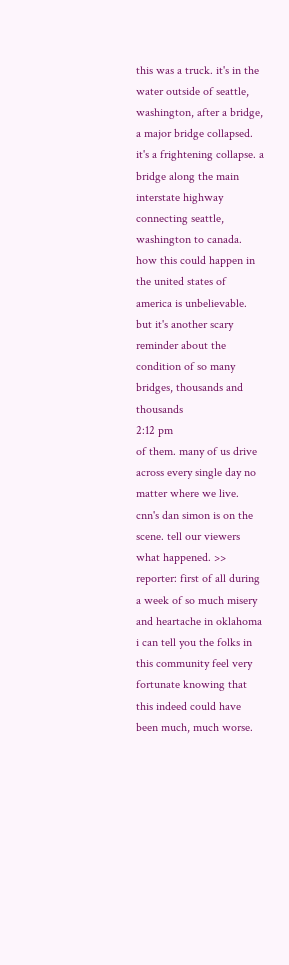this was a truck. it's in the water outside of seattle, washington, after a bridge, a major bridge collapsed. it's a frightening collapse. a bridge along the main interstate highway connecting seattle, washington to canada. how this could happen in the united states of america is unbelievable. but it's another scary reminder about the condition of so many bridges, thousands and thousands
2:12 pm
of them. many of us drive across every single day no matter where we live. cnn's dan simon is on the scene. tell our viewers what happened. >> reporter: first of all during a week of so much misery and heartache in oklahoma i can tell you the folks in this community feel very fortunate knowing that this indeed could have been much, much worse.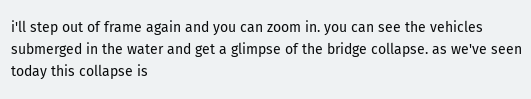i'll step out of frame again and you can zoom in. you can see the vehicles submerged in the water and get a glimpse of the bridge collapse. as we've seen today this collapse is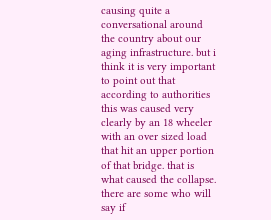causing quite a conversational around the country about our aging infrastructure. but i think it is very important to point out that according to authorities this was caused very clearly by an 18 wheeler with an over sized load that hit an upper portion of that bridge. that is what caused the collapse. there are some who will say if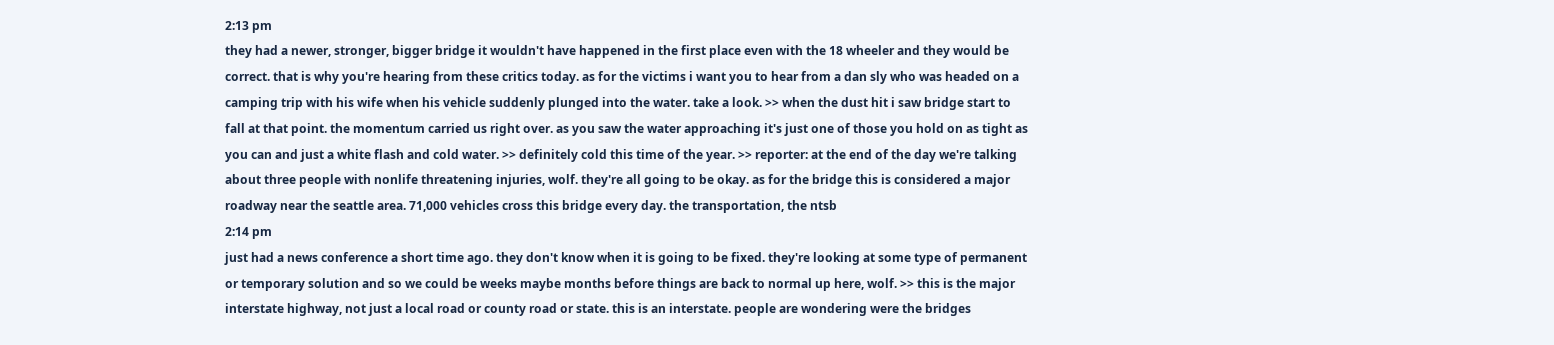2:13 pm
they had a newer, stronger, bigger bridge it wouldn't have happened in the first place even with the 18 wheeler and they would be correct. that is why you're hearing from these critics today. as for the victims i want you to hear from a dan sly who was headed on a camping trip with his wife when his vehicle suddenly plunged into the water. take a look. >> when the dust hit i saw bridge start to fall at that point. the momentum carried us right over. as you saw the water approaching it's just one of those you hold on as tight as you can and just a white flash and cold water. >> definitely cold this time of the year. >> reporter: at the end of the day we're talking about three people with nonlife threatening injuries, wolf. they're all going to be okay. as for the bridge this is considered a major roadway near the seattle area. 71,000 vehicles cross this bridge every day. the transportation, the ntsb
2:14 pm
just had a news conference a short time ago. they don't know when it is going to be fixed. they're looking at some type of permanent or temporary solution and so we could be weeks maybe months before things are back to normal up here, wolf. >> this is the major interstate highway, not just a local road or county road or state. this is an interstate. people are wondering were the bridges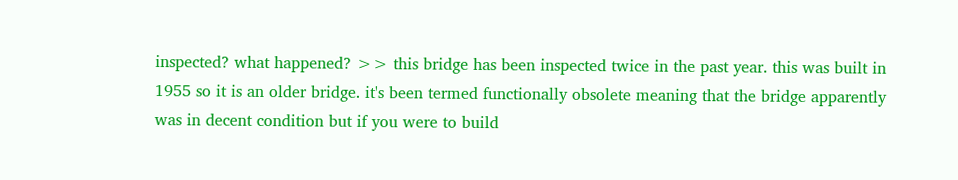inspected? what happened? >> this bridge has been inspected twice in the past year. this was built in 1955 so it is an older bridge. it's been termed functionally obsolete meaning that the bridge apparently was in decent condition but if you were to build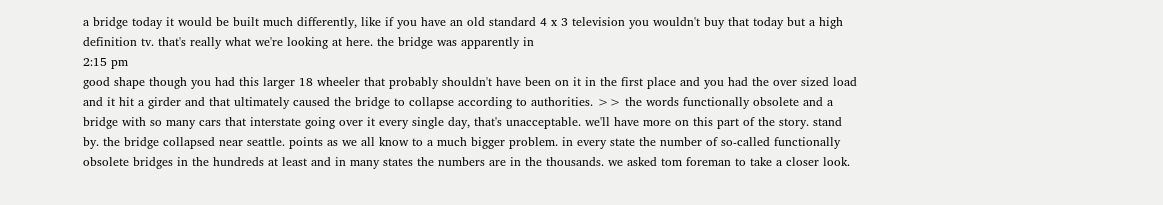a bridge today it would be built much differently, like if you have an old standard 4 x 3 television you wouldn't buy that today but a high definition tv. that's really what we're looking at here. the bridge was apparently in
2:15 pm
good shape though you had this larger 18 wheeler that probably shouldn't have been on it in the first place and you had the over sized load and it hit a girder and that ultimately caused the bridge to collapse according to authorities. >> the words functionally obsolete and a bridge with so many cars that interstate going over it every single day, that's unacceptable. we'll have more on this part of the story. stand by. the bridge collapsed near seattle. points as we all know to a much bigger problem. in every state the number of so-called functionally obsolete bridges in the hundreds at least and in many states the numbers are in the thousands. we asked tom foreman to take a closer look.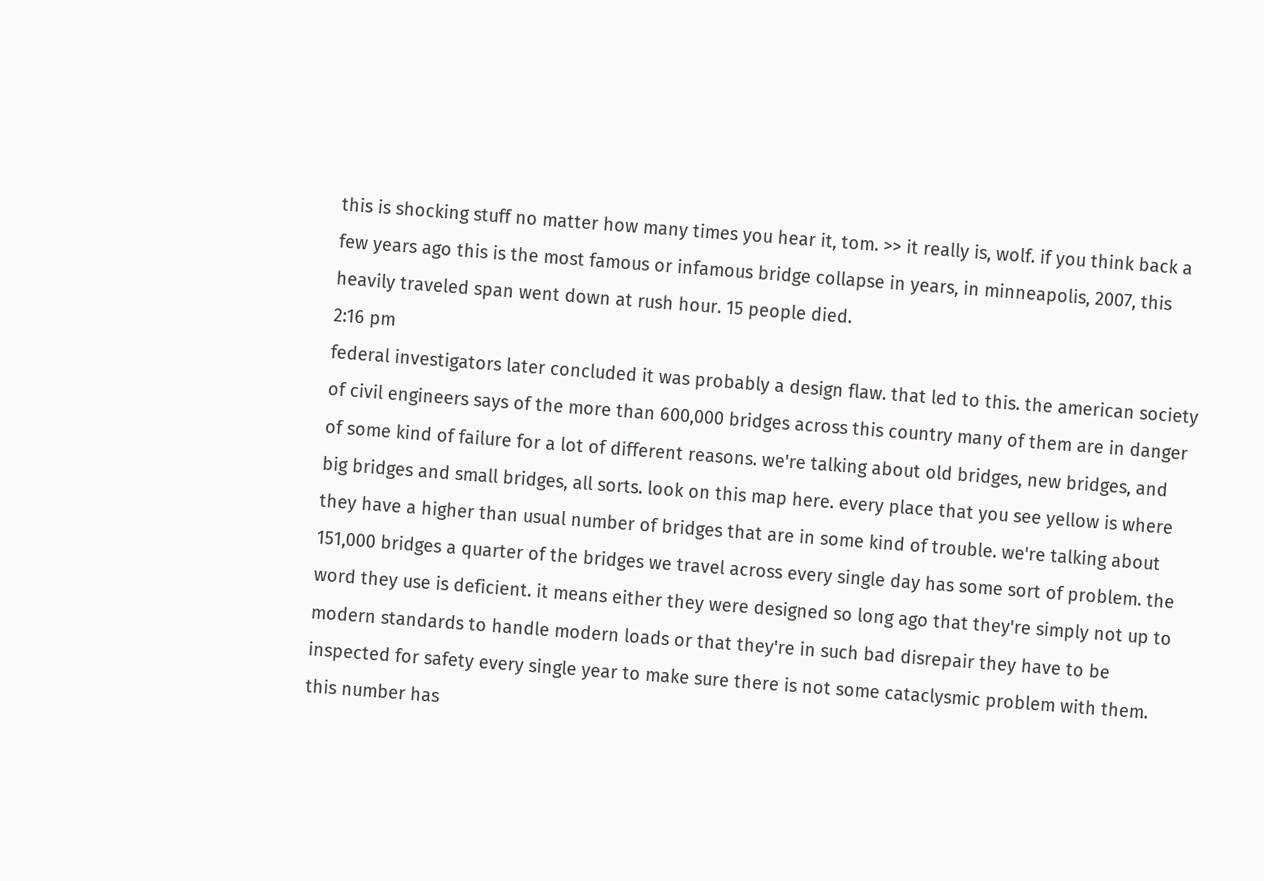this is shocking stuff no matter how many times you hear it, tom. >> it really is, wolf. if you think back a few years ago this is the most famous or infamous bridge collapse in years, in minneapolis, 2007, this heavily traveled span went down at rush hour. 15 people died.
2:16 pm
federal investigators later concluded it was probably a design flaw. that led to this. the american society of civil engineers says of the more than 600,000 bridges across this country many of them are in danger of some kind of failure for a lot of different reasons. we're talking about old bridges, new bridges, and big bridges and small bridges, all sorts. look on this map here. every place that you see yellow is where they have a higher than usual number of bridges that are in some kind of trouble. we're talking about 151,000 bridges a quarter of the bridges we travel across every single day has some sort of problem. the word they use is deficient. it means either they were designed so long ago that they're simply not up to modern standards to handle modern loads or that they're in such bad disrepair they have to be inspected for safety every single year to make sure there is not some cataclysmic problem with them. this number has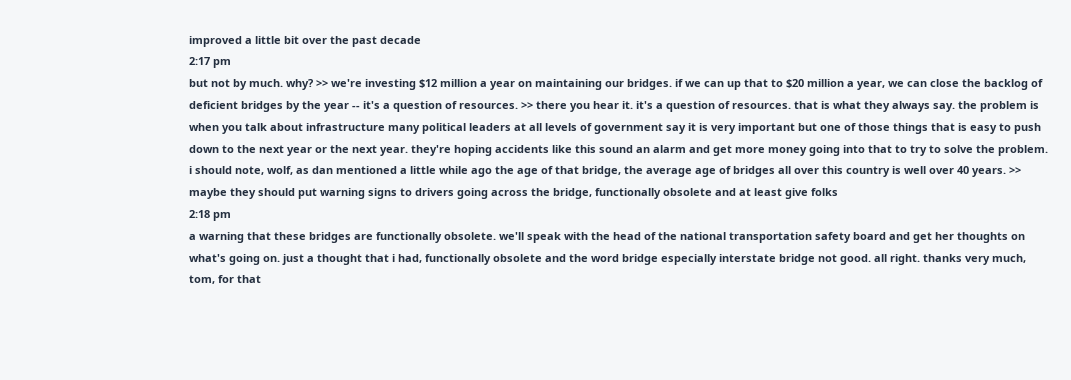improved a little bit over the past decade
2:17 pm
but not by much. why? >> we're investing $12 million a year on maintaining our bridges. if we can up that to $20 million a year, we can close the backlog of deficient bridges by the year -- it's a question of resources. >> there you hear it. it's a question of resources. that is what they always say. the problem is when you talk about infrastructure many political leaders at all levels of government say it is very important but one of those things that is easy to push down to the next year or the next year. they're hoping accidents like this sound an alarm and get more money going into that to try to solve the problem. i should note, wolf, as dan mentioned a little while ago the age of that bridge, the average age of bridges all over this country is well over 40 years. >> maybe they should put warning signs to drivers going across the bridge, functionally obsolete and at least give folks
2:18 pm
a warning that these bridges are functionally obsolete. we'll speak with the head of the national transportation safety board and get her thoughts on what's going on. just a thought that i had, functionally obsolete and the word bridge especially interstate bridge not good. all right. thanks very much, tom, for that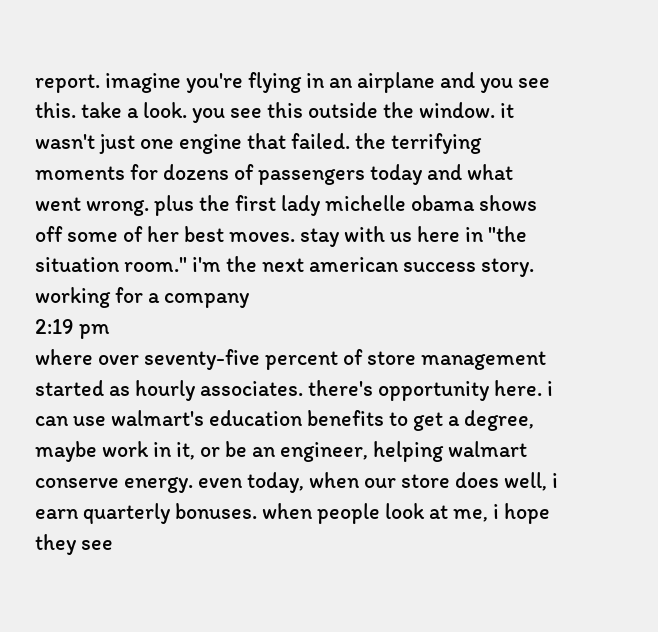report. imagine you're flying in an airplane and you see this. take a look. you see this outside the window. it wasn't just one engine that failed. the terrifying moments for dozens of passengers today and what went wrong. plus the first lady michelle obama shows off some of her best moves. stay with us here in "the situation room." i'm the next american success story. working for a company
2:19 pm
where over seventy-five percent of store management started as hourly associates. there's opportunity here. i can use walmart's education benefits to get a degree, maybe work in it, or be an engineer, helping walmart conserve energy. even today, when our store does well, i earn quarterly bonuses. when people look at me, i hope they see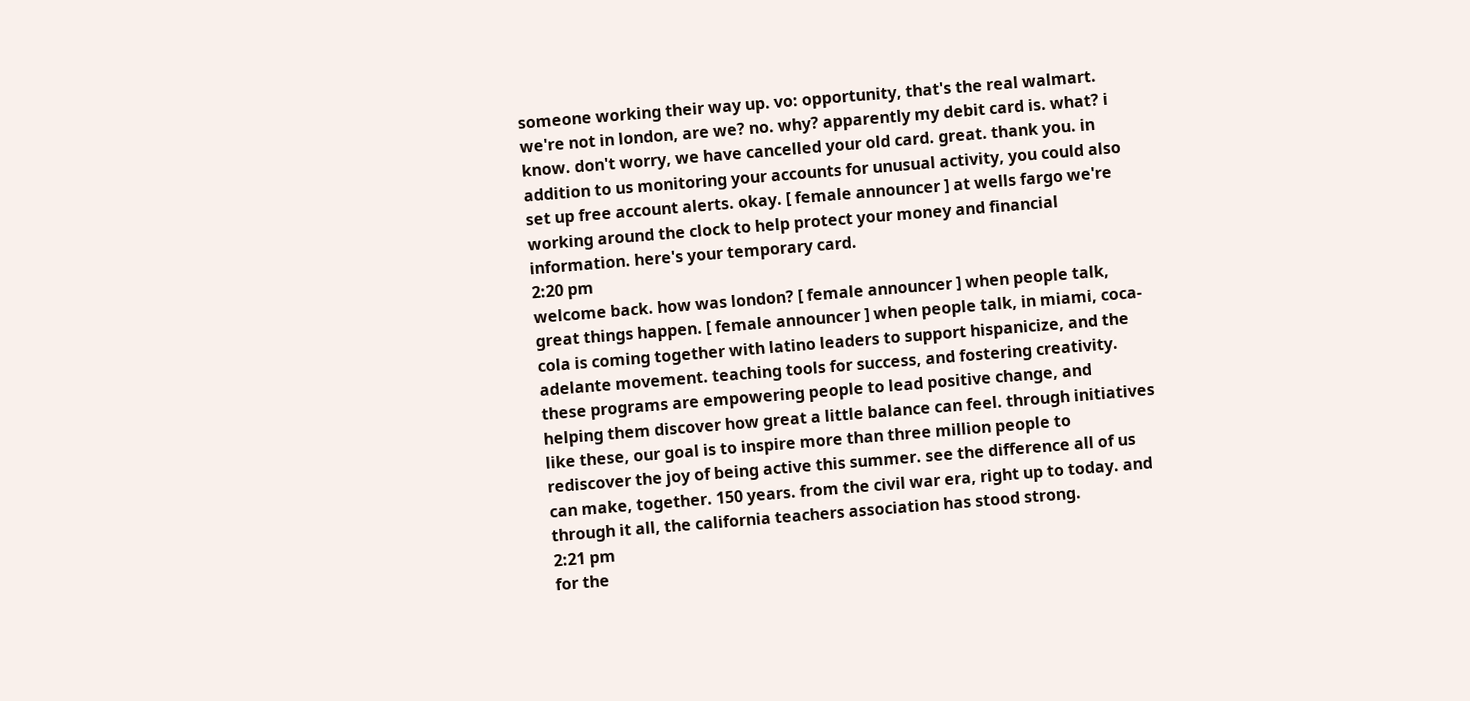someone working their way up. vo: opportunity, that's the real walmart. we're not in london, are we? no. why? apparently my debit card is. what? i know. don't worry, we have cancelled your old card. great. thank you. in addition to us monitoring your accounts for unusual activity, you could also set up free account alerts. okay. [ female announcer ] at wells fargo we're working around the clock to help protect your money and financial information. here's your temporary card.
2:20 pm
welcome back. how was london? [ female announcer ] when people talk, great things happen. [ female announcer ] when people talk, in miami, coca-cola is coming together with latino leaders to support hispanicize, and the adelante movement. teaching tools for success, and fostering creativity. these programs are empowering people to lead positive change, and helping them discover how great a little balance can feel. through initiatives like these, our goal is to inspire more than three million people to rediscover the joy of being active this summer. see the difference all of us can make, together. 150 years. from the civil war era, right up to today. and through it all, the california teachers association has stood strong.
2:21 pm
for the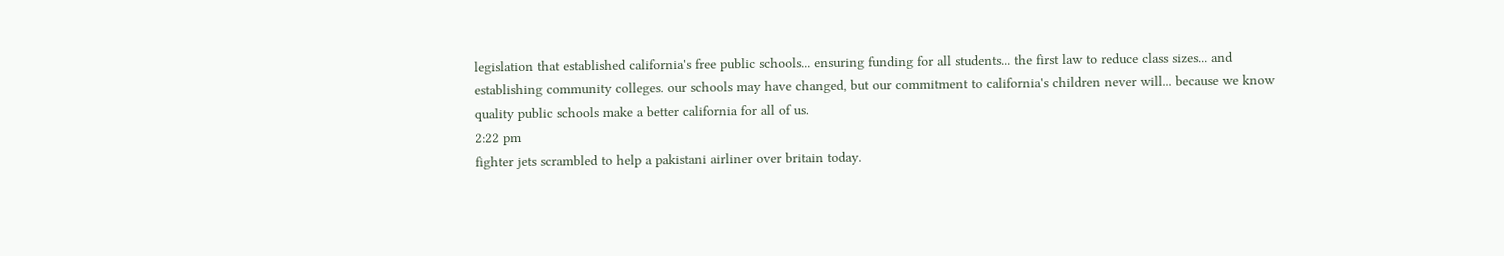legislation that established california's free public schools... ensuring funding for all students... the first law to reduce class sizes... and establishing community colleges. our schools may have changed, but our commitment to california's children never will... because we know quality public schools make a better california for all of us.
2:22 pm
fighter jets scrambled to help a pakistani airliner over britain today.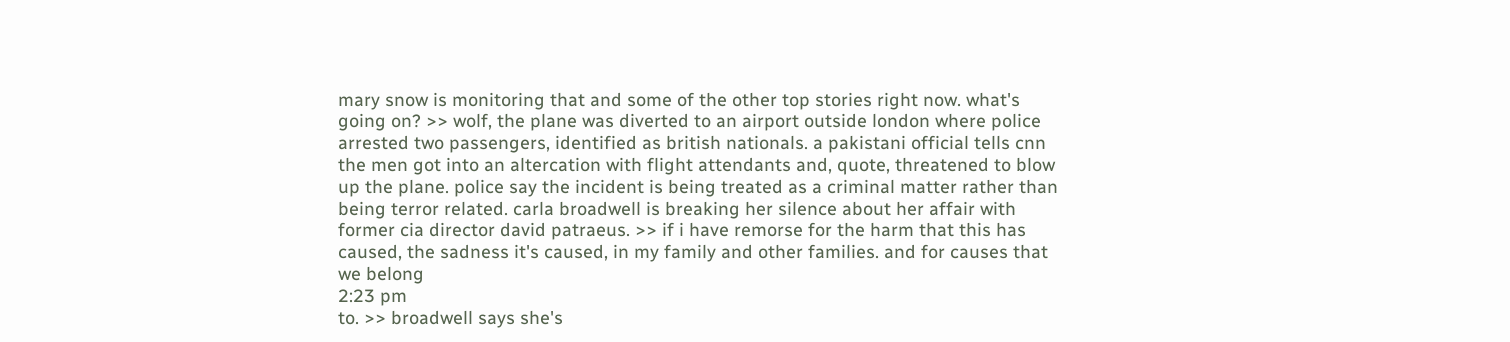mary snow is monitoring that and some of the other top stories right now. what's going on? >> wolf, the plane was diverted to an airport outside london where police arrested two passengers, identified as british nationals. a pakistani official tells cnn the men got into an altercation with flight attendants and, quote, threatened to blow up the plane. police say the incident is being treated as a criminal matter rather than being terror related. carla broadwell is breaking her silence about her affair with former cia director david patraeus. >> if i have remorse for the harm that this has caused, the sadness it's caused, in my family and other families. and for causes that we belong
2:23 pm
to. >> broadwell says she's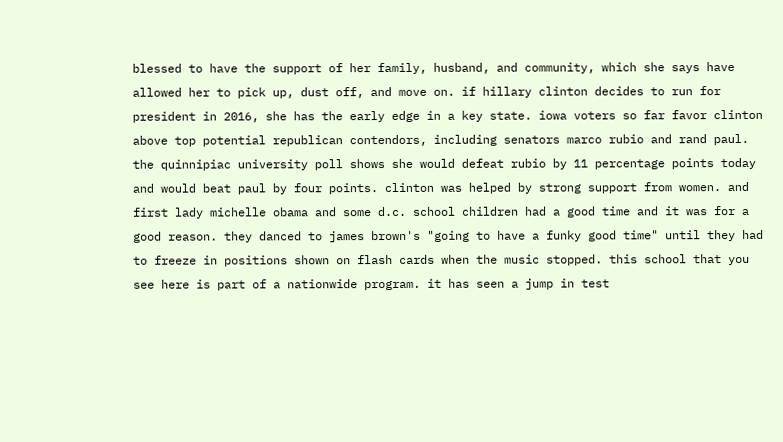blessed to have the support of her family, husband, and community, which she says have allowed her to pick up, dust off, and move on. if hillary clinton decides to run for president in 2016, she has the early edge in a key state. iowa voters so far favor clinton above top potential republican contendors, including senators marco rubio and rand paul. the quinnipiac university poll shows she would defeat rubio by 11 percentage points today and would beat paul by four points. clinton was helped by strong support from women. and first lady michelle obama and some d.c. school children had a good time and it was for a good reason. they danced to james brown's "going to have a funky good time" until they had to freeze in positions shown on flash cards when the music stopped. this school that you see here is part of a nationwide program. it has seen a jump in test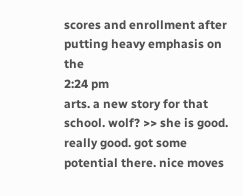scores and enrollment after putting heavy emphasis on the
2:24 pm
arts. a new story for that school. wolf? >> she is good. really good. got some potential there. nice moves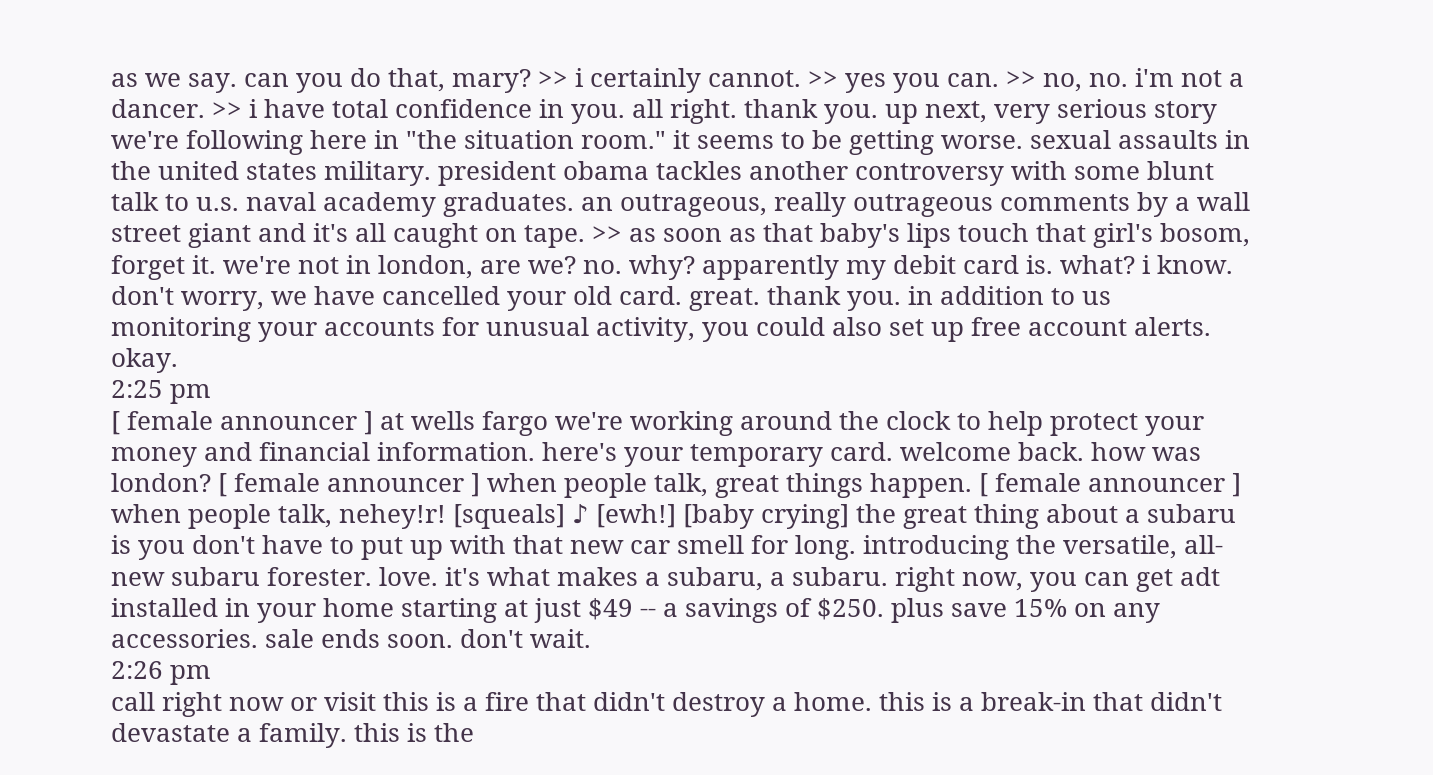as we say. can you do that, mary? >> i certainly cannot. >> yes you can. >> no, no. i'm not a dancer. >> i have total confidence in you. all right. thank you. up next, very serious story we're following here in "the situation room." it seems to be getting worse. sexual assaults in the united states military. president obama tackles another controversy with some blunt talk to u.s. naval academy graduates. an outrageous, really outrageous comments by a wall street giant and it's all caught on tape. >> as soon as that baby's lips touch that girl's bosom, forget it. we're not in london, are we? no. why? apparently my debit card is. what? i know. don't worry, we have cancelled your old card. great. thank you. in addition to us monitoring your accounts for unusual activity, you could also set up free account alerts. okay.
2:25 pm
[ female announcer ] at wells fargo we're working around the clock to help protect your money and financial information. here's your temporary card. welcome back. how was london? [ female announcer ] when people talk, great things happen. [ female announcer ] when people talk, nehey!r! [squeals] ♪ [ewh!] [baby crying] the great thing about a subaru is you don't have to put up with that new car smell for long. introducing the versatile, all-new subaru forester. love. it's what makes a subaru, a subaru. right now, you can get adt installed in your home starting at just $49 -- a savings of $250. plus save 15% on any accessories. sale ends soon. don't wait.
2:26 pm
call right now or visit this is a fire that didn't destroy a home. this is a break-in that didn't devastate a family. this is the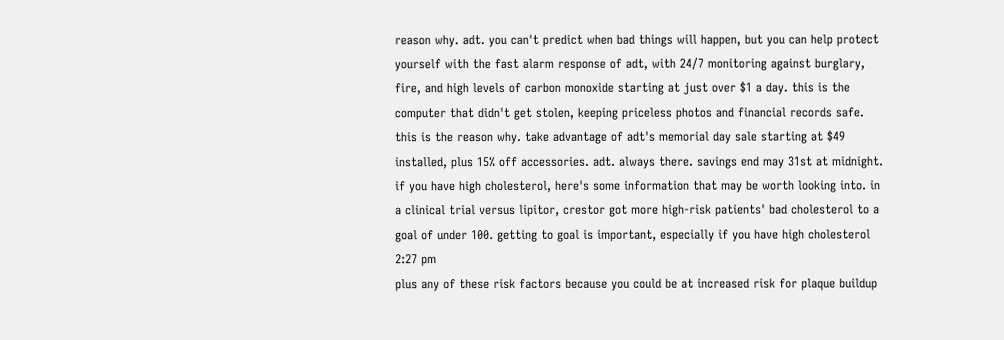reason why. adt. you can't predict when bad things will happen, but you can help protect yourself with the fast alarm response of adt, with 24/7 monitoring against burglary, fire, and high levels of carbon monoxide starting at just over $1 a day. this is the computer that didn't get stolen, keeping priceless photos and financial records safe. this is the reason why. take advantage of adt's memorial day sale starting at $49 installed, plus 15% off accessories. adt. always there. savings end may 31st at midnight. if you have high cholesterol, here's some information that may be worth looking into. in a clinical trial versus lipitor, crestor got more high-risk patients' bad cholesterol to a goal of under 100. getting to goal is important, especially if you have high cholesterol
2:27 pm
plus any of these risk factors because you could be at increased risk for plaque buildup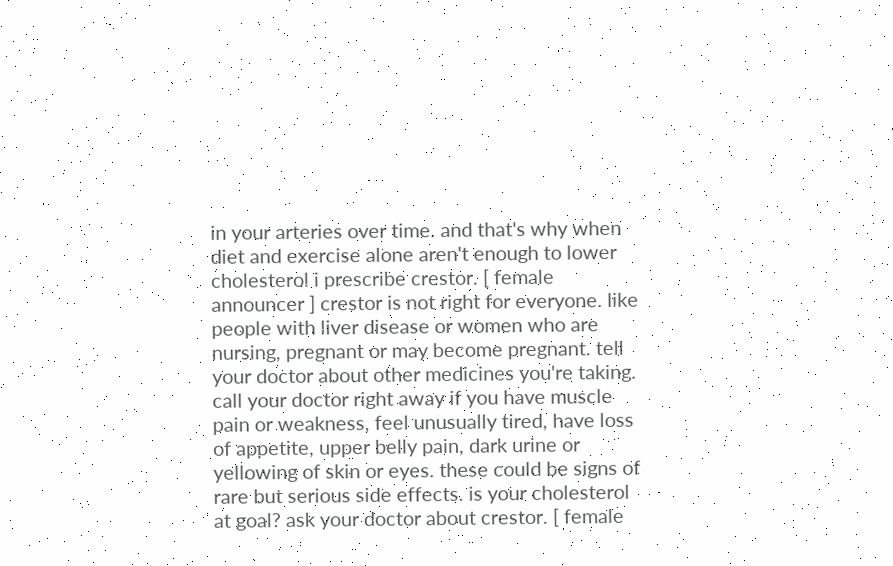in your arteries over time. and that's why when diet and exercise alone aren't enough to lower cholesterol i prescribe crestor. [ female announcer ] crestor is not right for everyone. like people with liver disease or women who are nursing, pregnant or may become pregnant. tell your doctor about other medicines you're taking. call your doctor right away if you have muscle pain or weakness, feel unusually tired, have loss of appetite, upper belly pain, dark urine or yellowing of skin or eyes. these could be signs of rare but serious side effects. is your cholesterol at goal? ask your doctor about crestor. [ female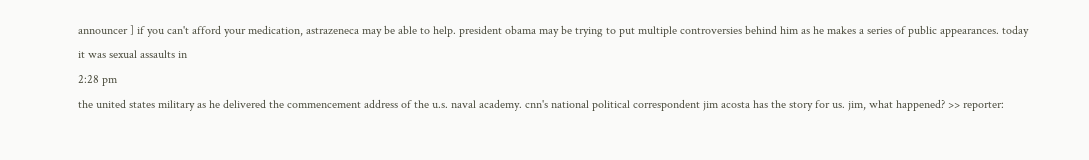announcer ] if you can't afford your medication, astrazeneca may be able to help. president obama may be trying to put multiple controversies behind him as he makes a series of public appearances. today it was sexual assaults in
2:28 pm
the united states military as he delivered the commencement address of the u.s. naval academy. cnn's national political correspondent jim acosta has the story for us. jim, what happened? >> reporter: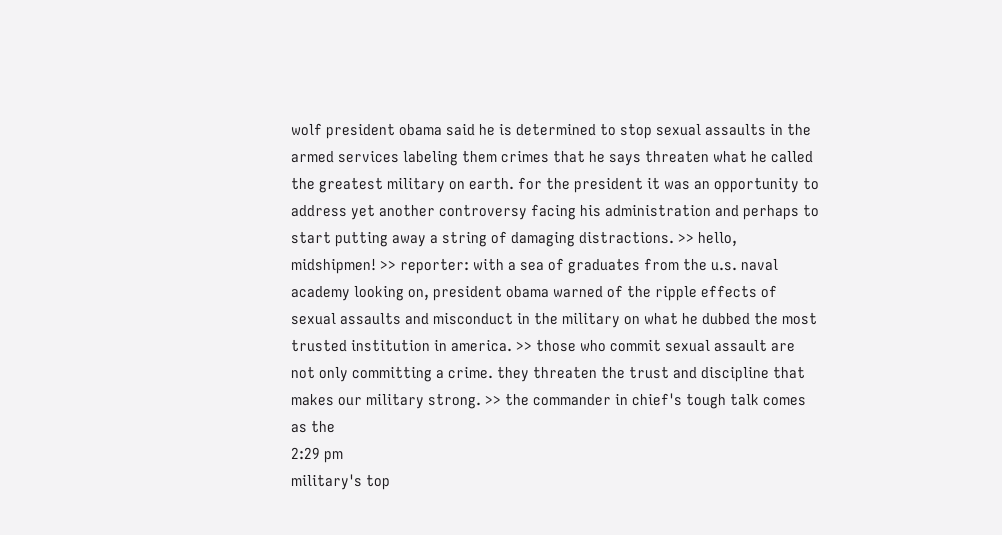wolf president obama said he is determined to stop sexual assaults in the armed services labeling them crimes that he says threaten what he called the greatest military on earth. for the president it was an opportunity to address yet another controversy facing his administration and perhaps to start putting away a string of damaging distractions. >> hello, midshipmen! >> reporter: with a sea of graduates from the u.s. naval academy looking on, president obama warned of the ripple effects of sexual assaults and misconduct in the military on what he dubbed the most trusted institution in america. >> those who commit sexual assault are not only committing a crime. they threaten the trust and discipline that makes our military strong. >> the commander in chief's tough talk comes as the
2:29 pm
military's top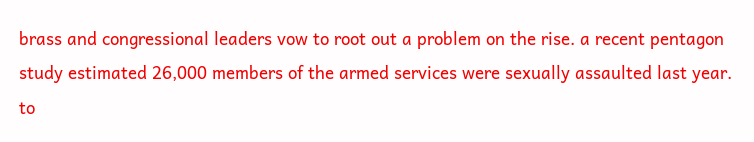brass and congressional leaders vow to root out a problem on the rise. a recent pentagon study estimated 26,000 members of the armed services were sexually assaulted last year. to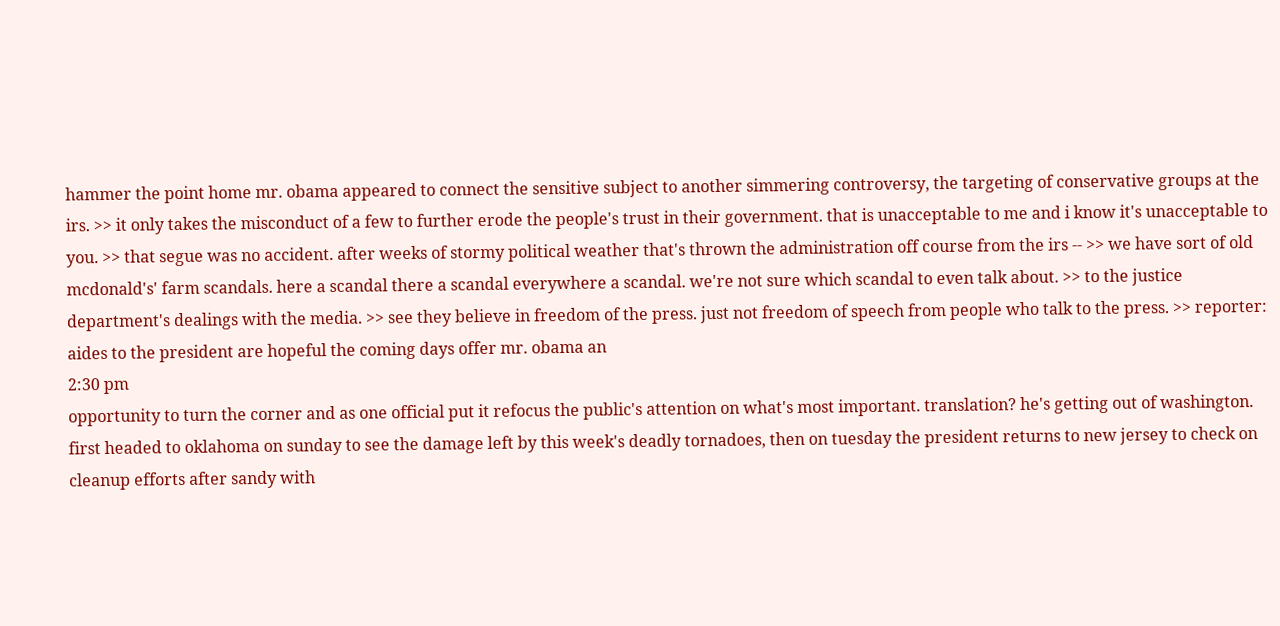hammer the point home mr. obama appeared to connect the sensitive subject to another simmering controversy, the targeting of conservative groups at the irs. >> it only takes the misconduct of a few to further erode the people's trust in their government. that is unacceptable to me and i know it's unacceptable to you. >> that segue was no accident. after weeks of stormy political weather that's thrown the administration off course from the irs -- >> we have sort of old mcdonald's' farm scandals. here a scandal there a scandal everywhere a scandal. we're not sure which scandal to even talk about. >> to the justice department's dealings with the media. >> see they believe in freedom of the press. just not freedom of speech from people who talk to the press. >> reporter: aides to the president are hopeful the coming days offer mr. obama an
2:30 pm
opportunity to turn the corner and as one official put it refocus the public's attention on what's most important. translation? he's getting out of washington. first headed to oklahoma on sunday to see the damage left by this week's deadly tornadoes, then on tuesday the president returns to new jersey to check on cleanup efforts after sandy with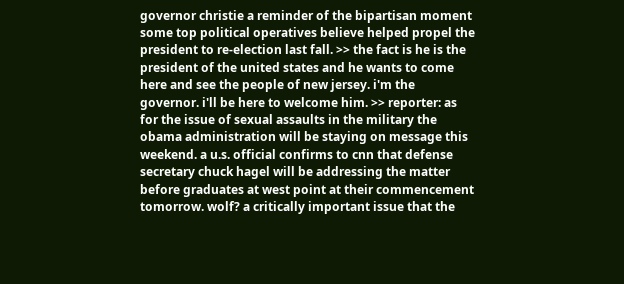governor christie a reminder of the bipartisan moment some top political operatives believe helped propel the president to re-election last fall. >> the fact is he is the president of the united states and he wants to come here and see the people of new jersey. i'm the governor. i'll be here to welcome him. >> reporter: as for the issue of sexual assaults in the military the obama administration will be staying on message this weekend. a u.s. official confirms to cnn that defense secretary chuck hagel will be addressing the matter before graduates at west point at their commencement tomorrow. wolf? a critically important issue that the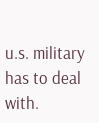u.s. military has to deal with.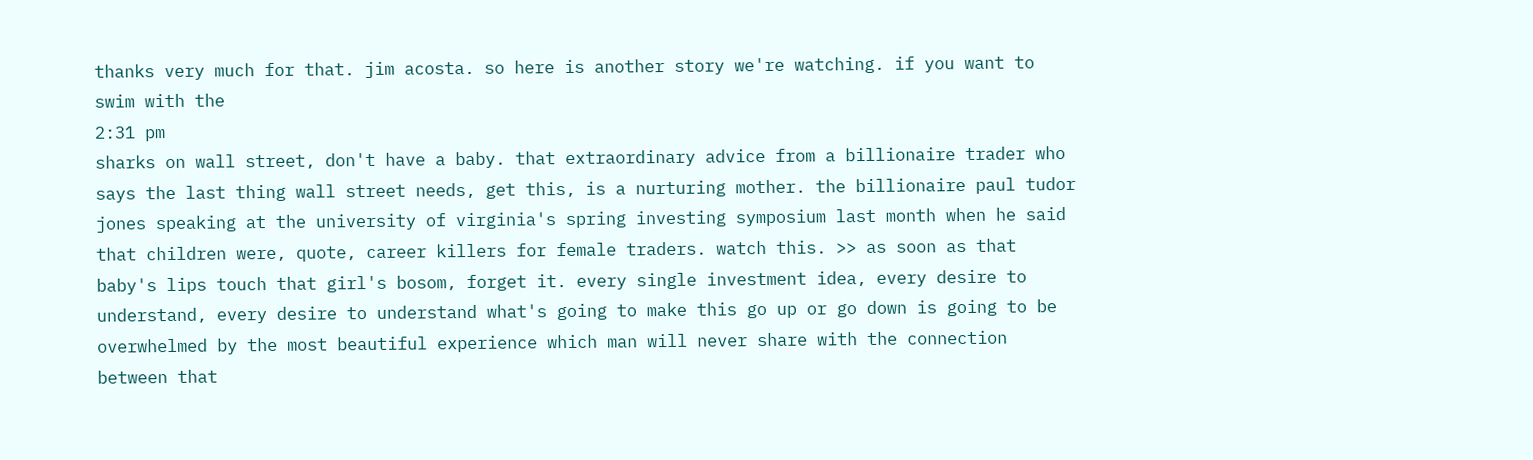thanks very much for that. jim acosta. so here is another story we're watching. if you want to swim with the
2:31 pm
sharks on wall street, don't have a baby. that extraordinary advice from a billionaire trader who says the last thing wall street needs, get this, is a nurturing mother. the billionaire paul tudor jones speaking at the university of virginia's spring investing symposium last month when he said that children were, quote, career killers for female traders. watch this. >> as soon as that baby's lips touch that girl's bosom, forget it. every single investment idea, every desire to understand, every desire to understand what's going to make this go up or go down is going to be overwhelmed by the most beautiful experience which man will never share with the connection between that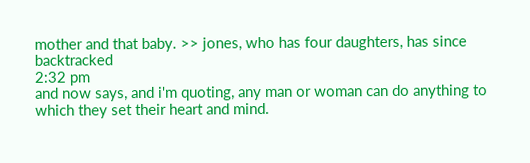mother and that baby. >> jones, who has four daughters, has since backtracked
2:32 pm
and now says, and i'm quoting, any man or woman can do anything to which they set their heart and mind.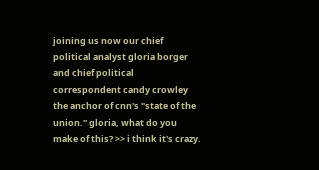joining us now our chief political analyst gloria borger and chief political correspondent candy crowley the anchor of cnn's "state of the union." gloria, what do you make of this? >> i think it's crazy.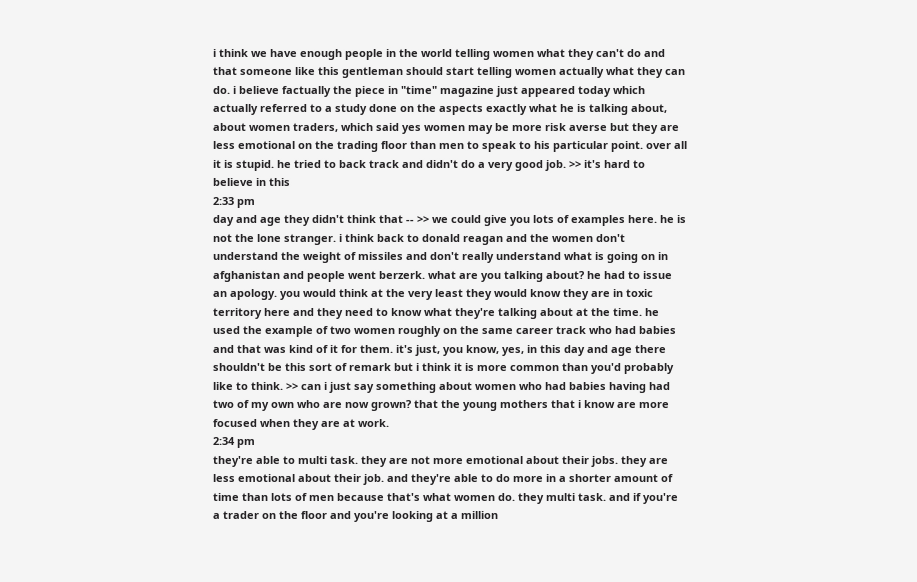i think we have enough people in the world telling women what they can't do and that someone like this gentleman should start telling women actually what they can do. i believe factually the piece in "time" magazine just appeared today which actually referred to a study done on the aspects exactly what he is talking about, about women traders, which said yes women may be more risk averse but they are less emotional on the trading floor than men to speak to his particular point. over all it is stupid. he tried to back track and didn't do a very good job. >> it's hard to believe in this
2:33 pm
day and age they didn't think that -- >> we could give you lots of examples here. he is not the lone stranger. i think back to donald reagan and the women don't understand the weight of missiles and don't really understand what is going on in afghanistan and people went berzerk. what are you talking about? he had to issue an apology. you would think at the very least they would know they are in toxic territory here and they need to know what they're talking about at the time. he used the example of two women roughly on the same career track who had babies and that was kind of it for them. it's just, you know, yes, in this day and age there shouldn't be this sort of remark but i think it is more common than you'd probably like to think. >> can i just say something about women who had babies having had two of my own who are now grown? that the young mothers that i know are more focused when they are at work.
2:34 pm
they're able to multi task. they are not more emotional about their jobs. they are less emotional about their job. and they're able to do more in a shorter amount of time than lots of men because that's what women do. they multi task. and if you're a trader on the floor and you're looking at a million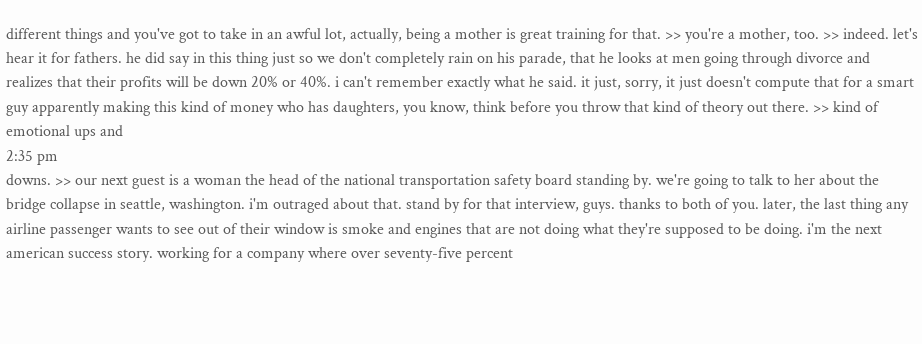different things and you've got to take in an awful lot, actually, being a mother is great training for that. >> you're a mother, too. >> indeed. let's hear it for fathers. he did say in this thing just so we don't completely rain on his parade, that he looks at men going through divorce and realizes that their profits will be down 20% or 40%. i can't remember exactly what he said. it just, sorry, it just doesn't compute that for a smart guy apparently making this kind of money who has daughters, you know, think before you throw that kind of theory out there. >> kind of emotional ups and
2:35 pm
downs. >> our next guest is a woman the head of the national transportation safety board standing by. we're going to talk to her about the bridge collapse in seattle, washington. i'm outraged about that. stand by for that interview, guys. thanks to both of you. later, the last thing any airline passenger wants to see out of their window is smoke and engines that are not doing what they're supposed to be doing. i'm the next american success story. working for a company where over seventy-five percent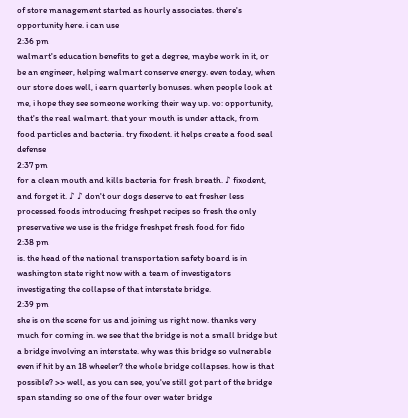of store management started as hourly associates. there's opportunity here. i can use
2:36 pm
walmart's education benefits to get a degree, maybe work in it, or be an engineer, helping walmart conserve energy. even today, when our store does well, i earn quarterly bonuses. when people look at me, i hope they see someone working their way up. vo: opportunity, that's the real walmart. that your mouth is under attack, from food particles and bacteria. try fixodent. it helps create a food seal defense
2:37 pm
for a clean mouth and kills bacteria for fresh breath. ♪ fixodent, and forget it. ♪ ♪ don't our dogs deserve to eat fresher less processed foods introducing freshpet recipes so fresh the only preservative we use is the fridge freshpet fresh food for fido
2:38 pm
is. the head of the national transportation safety board is in washington state right now with a team of investigators investigating the collapse of that interstate bridge.
2:39 pm
she is on the scene for us and joining us right now. thanks very much for coming in. we see that the bridge is not a small bridge but a bridge involving an interstate. why was this bridge so vulnerable even if hit by an 18 wheeler? the whole bridge collapses. how is that possible? >> well, as you can see, you've still got part of the bridge span standing so one of the four over water bridge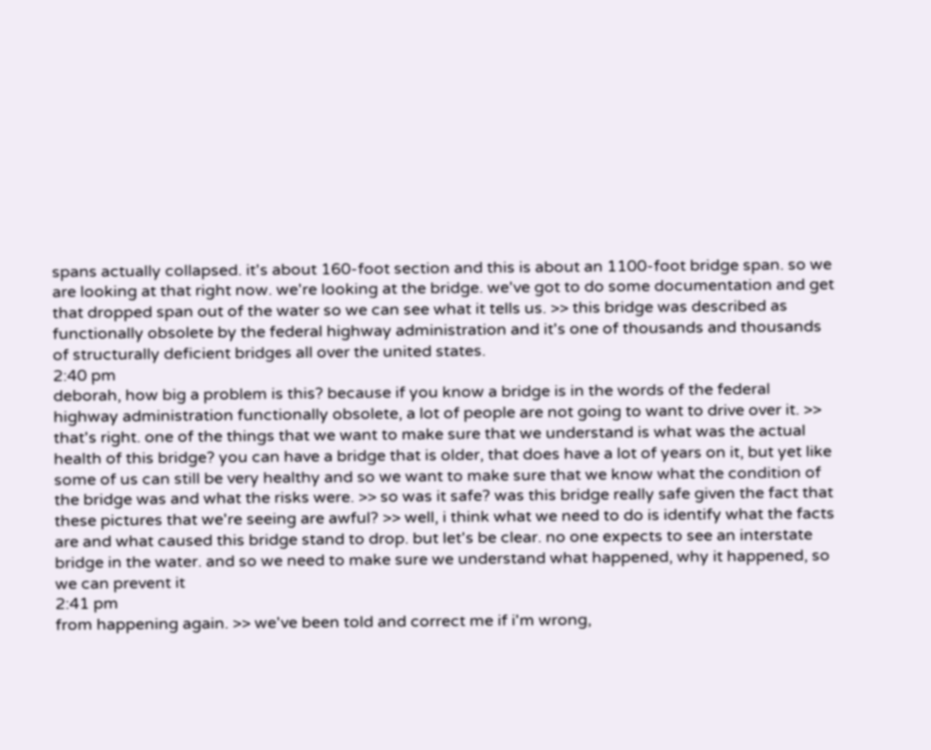spans actually collapsed. it's about 160-foot section and this is about an 1100-foot bridge span. so we are looking at that right now. we're looking at the bridge. we've got to do some documentation and get that dropped span out of the water so we can see what it tells us. >> this bridge was described as functionally obsolete by the federal highway administration and it's one of thousands and thousands of structurally deficient bridges all over the united states.
2:40 pm
deborah, how big a problem is this? because if you know a bridge is in the words of the federal highway administration functionally obsolete, a lot of people are not going to want to drive over it. >> that's right. one of the things that we want to make sure that we understand is what was the actual health of this bridge? you can have a bridge that is older, that does have a lot of years on it, but yet like some of us can still be very healthy and so we want to make sure that we know what the condition of the bridge was and what the risks were. >> so was it safe? was this bridge really safe given the fact that these pictures that we're seeing are awful? >> well, i think what we need to do is identify what the facts are and what caused this bridge stand to drop. but let's be clear. no one expects to see an interstate bridge in the water. and so we need to make sure we understand what happened, why it happened, so we can prevent it
2:41 pm
from happening again. >> we've been told and correct me if i'm wrong,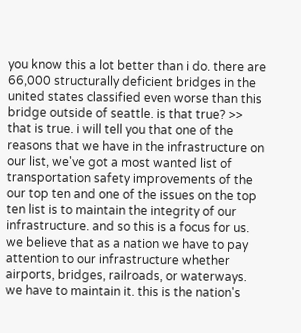you know this a lot better than i do. there are 66,000 structurally deficient bridges in the united states classified even worse than this bridge outside of seattle. is that true? >> that is true. i will tell you that one of the reasons that we have in the infrastructure on our list, we've got a most wanted list of transportation safety improvements of the our top ten and one of the issues on the top ten list is to maintain the integrity of our infrastructure. and so this is a focus for us. we believe that as a nation we have to pay attention to our infrastructure whether airports, bridges, railroads, or waterways. we have to maintain it. this is the nation's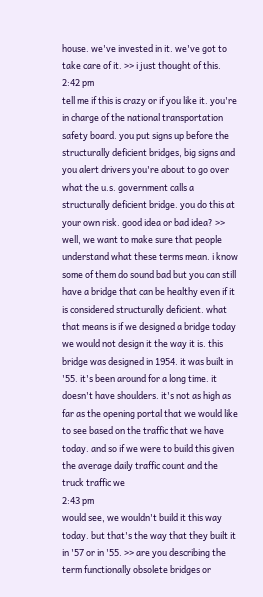house. we've invested in it. we've got to take care of it. >> i just thought of this.
2:42 pm
tell me if this is crazy or if you like it. you're in charge of the national transportation safety board. you put signs up before the structurally deficient bridges, big signs and you alert drivers you're about to go over what the u.s. government calls a structurally deficient bridge. you do this at your own risk. good idea or bad idea? >> well, we want to make sure that people understand what these terms mean. i know some of them do sound bad but you can still have a bridge that can be healthy even if it is considered structurally deficient. what that means is if we designed a bridge today we would not design it the way it is. this bridge was designed in 1954. it was built in '55. it's been around for a long time. it doesn't have shoulders. it's not as high as far as the opening portal that we would like to see based on the traffic that we have today. and so if we were to build this given the average daily traffic count and the truck traffic we
2:43 pm
would see, we wouldn't build it this way today. but that's the way that they built it in '57 or in '55. >> are you describing the term functionally obsolete bridges or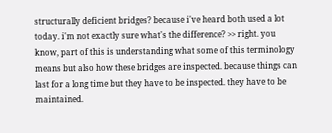structurally deficient bridges? because i've heard both used a lot today. i'm not exactly sure what's the difference? >> right. you know, part of this is understanding what some of this terminology means but also how these bridges are inspected. because things can last for a long time but they have to be inspected. they have to be maintained.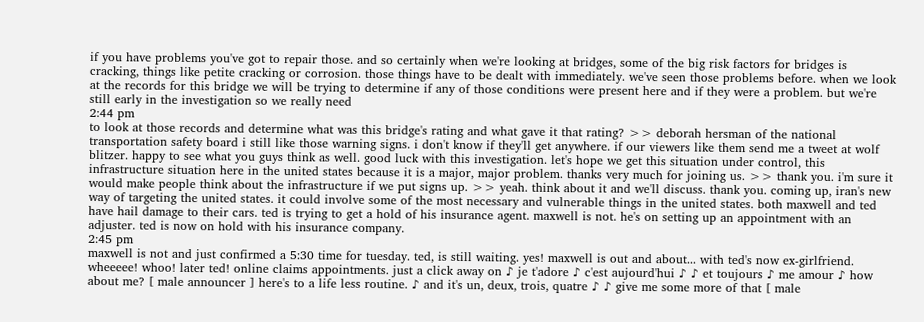if you have problems you've got to repair those. and so certainly when we're looking at bridges, some of the big risk factors for bridges is cracking, things like petite cracking or corrosion. those things have to be dealt with immediately. we've seen those problems before. when we look at the records for this bridge we will be trying to determine if any of those conditions were present here and if they were a problem. but we're still early in the investigation so we really need
2:44 pm
to look at those records and determine what was this bridge's rating and what gave it that rating? >> deborah hersman of the national transportation safety board i still like those warning signs. i don't know if they'll get anywhere. if our viewers like them send me a tweet at wolf blitzer. happy to see what you guys think as well. good luck with this investigation. let's hope we get this situation under control, this infrastructure situation here in the united states because it is a major, major problem. thanks very much for joining us. >> thank you. i'm sure it would make people think about the infrastructure if we put signs up. >> yeah. think about it and we'll discuss. thank you. coming up, iran's new way of targeting the united states. it could involve some of the most necessary and vulnerable things in the united states. both maxwell and ted have hail damage to their cars. ted is trying to get a hold of his insurance agent. maxwell is not. he's on setting up an appointment with an adjuster. ted is now on hold with his insurance company.
2:45 pm
maxwell is not and just confirmed a 5:30 time for tuesday. ted, is still waiting. yes! maxwell is out and about... with ted's now ex-girlfriend. wheeeee! whoo! later ted! online claims appointments. just a click away on ♪ je t'adore ♪ c'est aujourd'hui ♪ ♪ et toujours ♪ me amour ♪ how about me? [ male announcer ] here's to a life less routine. ♪ and it's un, deux, trois, quatre ♪ ♪ give me some more of that [ male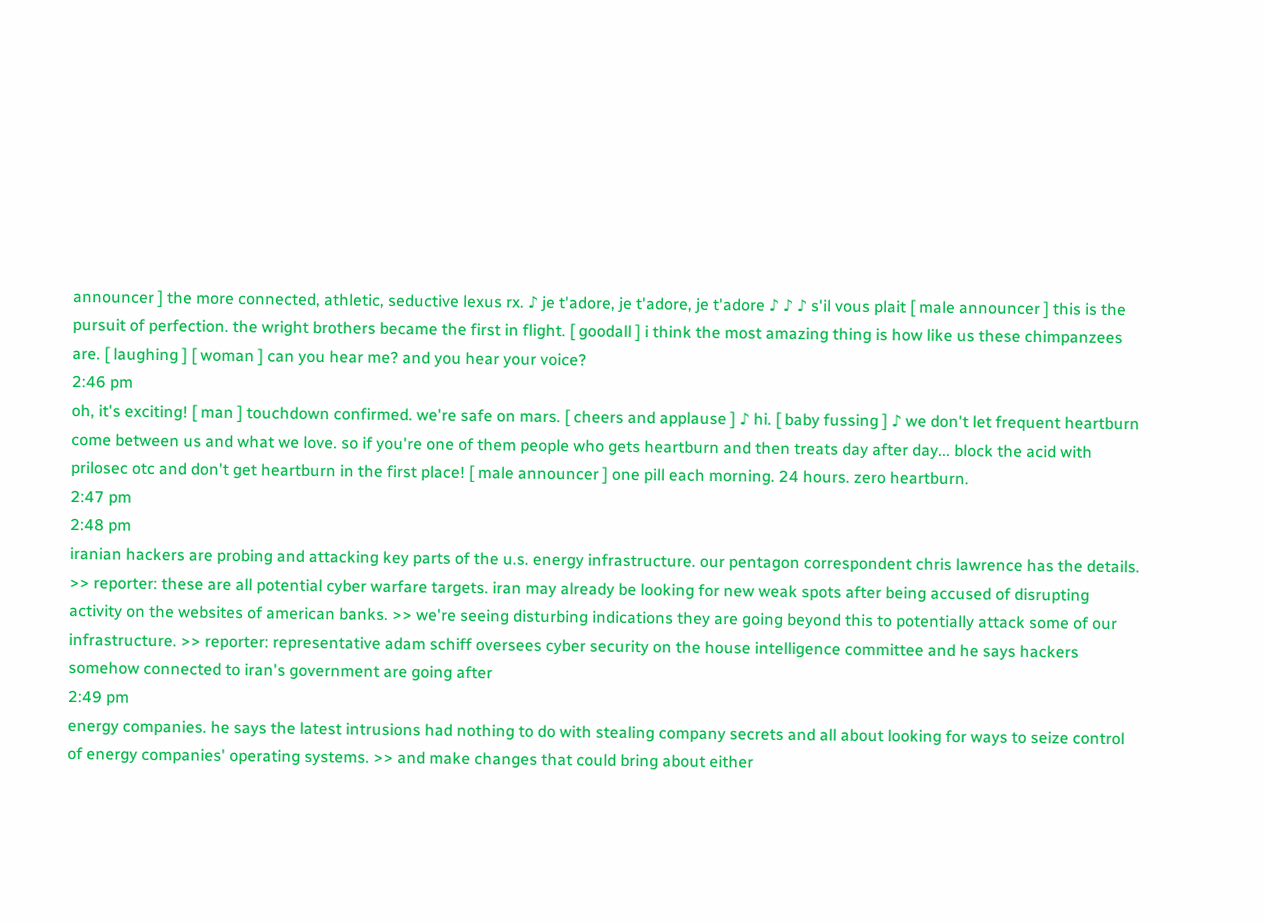announcer ] the more connected, athletic, seductive lexus rx. ♪ je t'adore, je t'adore, je t'adore ♪ ♪ ♪ s'il vous plait [ male announcer ] this is the pursuit of perfection. the wright brothers became the first in flight. [ goodall ] i think the most amazing thing is how like us these chimpanzees are. [ laughing ] [ woman ] can you hear me? and you hear your voice?
2:46 pm
oh, it's exciting! [ man ] touchdown confirmed. we're safe on mars. [ cheers and applause ] ♪ hi. [ baby fussing ] ♪ we don't let frequent heartburn come between us and what we love. so if you're one of them people who gets heartburn and then treats day after day... block the acid with prilosec otc and don't get heartburn in the first place! [ male announcer ] one pill each morning. 24 hours. zero heartburn.
2:47 pm
2:48 pm
iranian hackers are probing and attacking key parts of the u.s. energy infrastructure. our pentagon correspondent chris lawrence has the details. >> reporter: these are all potential cyber warfare targets. iran may already be looking for new weak spots after being accused of disrupting activity on the websites of american banks. >> we're seeing disturbing indications they are going beyond this to potentially attack some of our infrastructure. >> reporter: representative adam schiff oversees cyber security on the house intelligence committee and he says hackers somehow connected to iran's government are going after
2:49 pm
energy companies. he says the latest intrusions had nothing to do with stealing company secrets and all about looking for ways to seize control of energy companies' operating systems. >> and make changes that could bring about either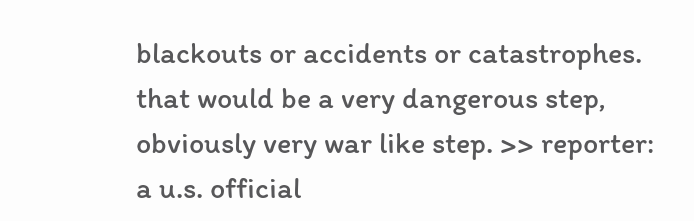blackouts or accidents or catastrophes. that would be a very dangerous step, obviously very war like step. >> reporter: a u.s. official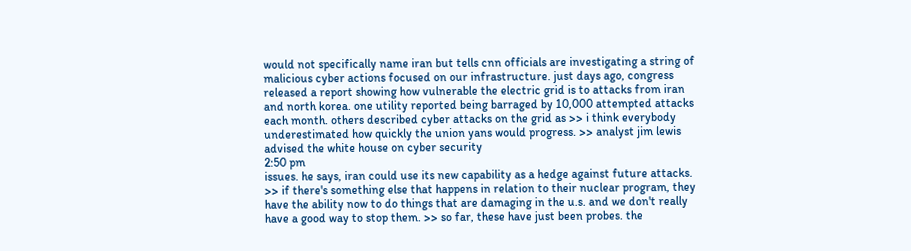would not specifically name iran but tells cnn officials are investigating a string of malicious cyber actions focused on our infrastructure. just days ago, congress released a report showing how vulnerable the electric grid is to attacks from iran and north korea. one utility reported being barraged by 10,000 attempted attacks each month. others described cyber attacks on the grid as >> i think everybody underestimated how quickly the union yans would progress. >> analyst jim lewis advised the white house on cyber security
2:50 pm
issues. he says, iran could use its new capability as a hedge against future attacks. >> if there's something else that happens in relation to their nuclear program, they have the ability now to do things that are damaging in the u.s. and we don't really have a good way to stop them. >> so far, these have just been probes. the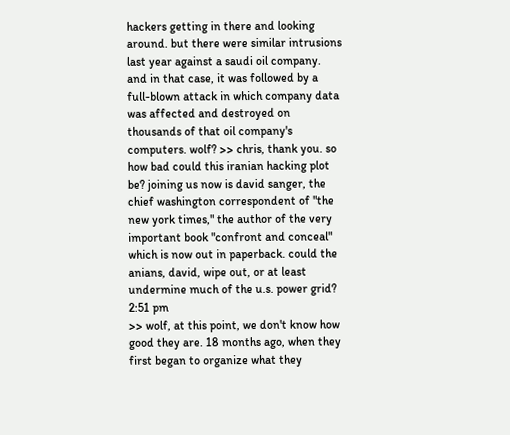hackers getting in there and looking around. but there were similar intrusions last year against a saudi oil company. and in that case, it was followed by a full-blown attack in which company data was affected and destroyed on thousands of that oil company's computers. wolf? >> chris, thank you. so how bad could this iranian hacking plot be? joining us now is david sanger, the chief washington correspondent of "the new york times," the author of the very important book "confront and conceal" which is now out in paperback. could the anians, david, wipe out, or at least undermine much of the u.s. power grid?
2:51 pm
>> wolf, at this point, we don't know how good they are. 18 months ago, when they first began to organize what they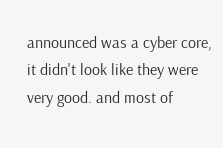announced was a cyber core, it didn't look like they were very good. and most of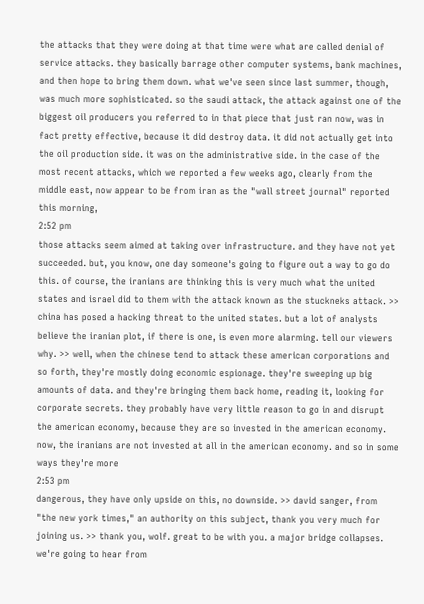the attacks that they were doing at that time were what are called denial of service attacks. they basically barrage other computer systems, bank machines, and then hope to bring them down. what we've seen since last summer, though, was much more sophisticated. so the saudi attack, the attack against one of the biggest oil producers you referred to in that piece that just ran now, was in fact pretty effective, because it did destroy data. it did not actually get into the oil production side. it was on the administrative side. in the case of the most recent attacks, which we reported a few weeks ago, clearly from the middle east, now appear to be from iran as the "wall street journal" reported this morning,
2:52 pm
those attacks seem aimed at taking over infrastructure. and they have not yet succeeded. but, you know, one day someone's going to figure out a way to go do this. of course, the iranians are thinking this is very much what the united states and israel did to them with the attack known as the stuckneks attack. >> china has posed a hacking threat to the united states. but a lot of analysts believe the iranian plot, if there is one, is even more alarming. tell our viewers why. >> well, when the chinese tend to attack these american corporations and so forth, they're mostly doing economic espionage. they're sweeping up big amounts of data. and they're bringing them back home, reading it, looking for corporate secrets. they probably have very little reason to go in and disrupt the american economy, because they are so invested in the american economy. now, the iranians are not invested at all in the american economy. and so in some ways they're more
2:53 pm
dangerous, they have only upside on this, no downside. >> david sanger, from "the new york times," an authority on this subject, thank you very much for joining us. >> thank you, wolf. great to be with you. a major bridge collapses. we're going to hear from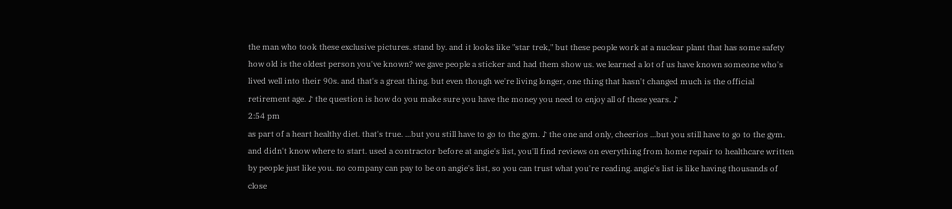the man who took these exclusive pictures. stand by. and it looks like "star trek," but these people work at a nuclear plant that has some safety how old is the oldest person you've known? we gave people a sticker and had them show us. we learned a lot of us have known someone who's lived well into their 90s. and that's a great thing. but even though we're living longer, one thing that hasn't changed much is the official retirement age. ♪ the question is how do you make sure you have the money you need to enjoy all of these years. ♪
2:54 pm
as part of a heart healthy diet. that's true. ...but you still have to go to the gym. ♪ the one and only, cheerios ...but you still have to go to the gym. and didn't know where to start. used a contractor before at angie's list, you'll find reviews on everything from home repair to healthcare written by people just like you. no company can pay to be on angie's list, so you can trust what you're reading. angie's list is like having thousands of close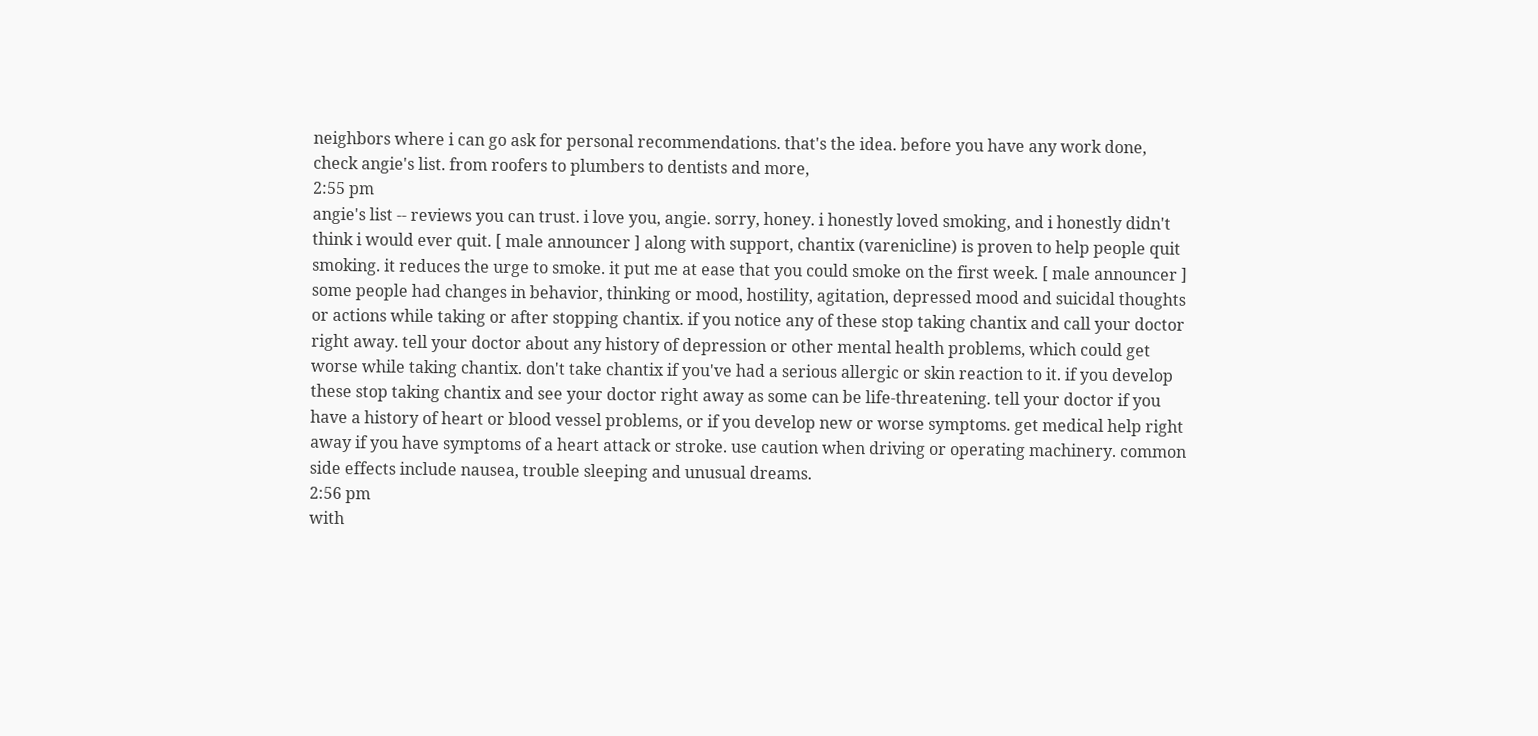neighbors where i can go ask for personal recommendations. that's the idea. before you have any work done, check angie's list. from roofers to plumbers to dentists and more,
2:55 pm
angie's list -- reviews you can trust. i love you, angie. sorry, honey. i honestly loved smoking, and i honestly didn't think i would ever quit. [ male announcer ] along with support, chantix (varenicline) is proven to help people quit smoking. it reduces the urge to smoke. it put me at ease that you could smoke on the first week. [ male announcer ] some people had changes in behavior, thinking or mood, hostility, agitation, depressed mood and suicidal thoughts or actions while taking or after stopping chantix. if you notice any of these stop taking chantix and call your doctor right away. tell your doctor about any history of depression or other mental health problems, which could get worse while taking chantix. don't take chantix if you've had a serious allergic or skin reaction to it. if you develop these stop taking chantix and see your doctor right away as some can be life-threatening. tell your doctor if you have a history of heart or blood vessel problems, or if you develop new or worse symptoms. get medical help right away if you have symptoms of a heart attack or stroke. use caution when driving or operating machinery. common side effects include nausea, trouble sleeping and unusual dreams.
2:56 pm
with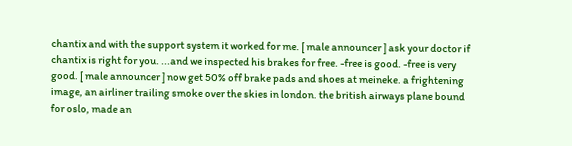chantix and with the support system it worked for me. [ male announcer ] ask your doctor if chantix is right for you. ...and we inspected his brakes for free. -free is good. -free is very good. [ male announcer ] now get 50% off brake pads and shoes at meineke. a frightening image, an airliner trailing smoke over the skies in london. the british airways plane bound for oslo, made an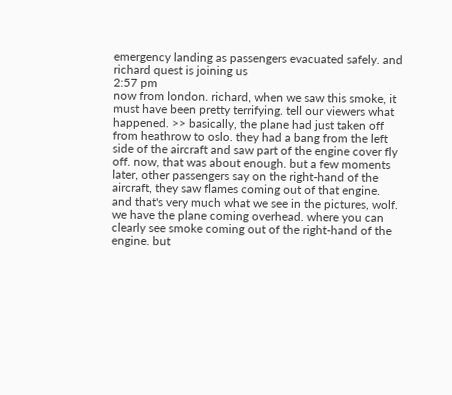emergency landing as passengers evacuated safely. and richard quest is joining us
2:57 pm
now from london. richard, when we saw this smoke, it must have been pretty terrifying. tell our viewers what happened. >> basically, the plane had just taken off from heathrow to oslo. they had a bang from the left side of the aircraft and saw part of the engine cover fly off. now, that was about enough. but a few moments later, other passengers say on the right-hand of the aircraft, they saw flames coming out of that engine. and that's very much what we see in the pictures, wolf. we have the plane coming overhead. where you can clearly see smoke coming out of the right-hand of the engine. but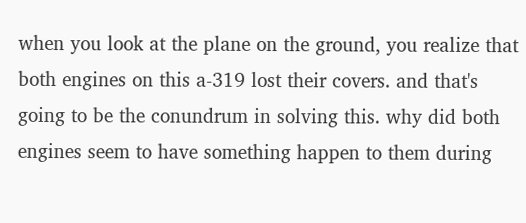when you look at the plane on the ground, you realize that both engines on this a-319 lost their covers. and that's going to be the conundrum in solving this. why did both engines seem to have something happen to them during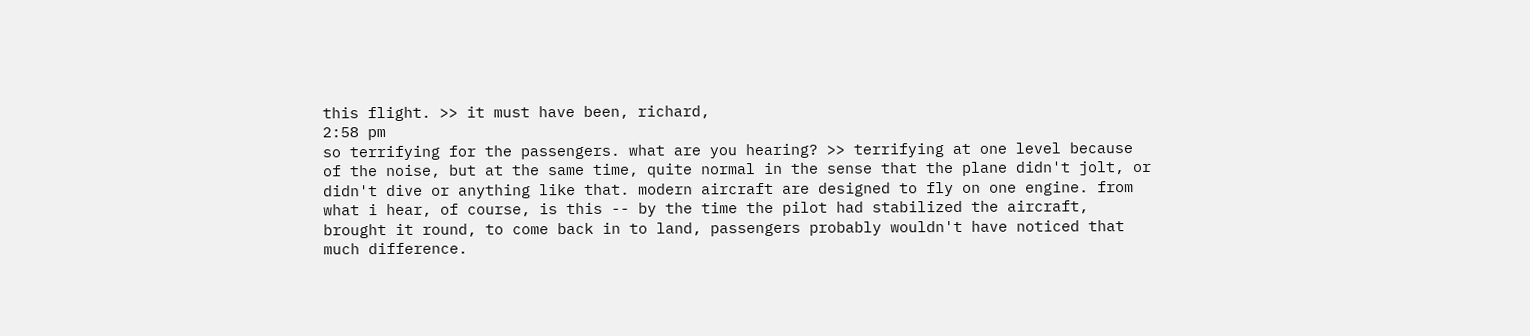this flight. >> it must have been, richard,
2:58 pm
so terrifying for the passengers. what are you hearing? >> terrifying at one level because of the noise, but at the same time, quite normal in the sense that the plane didn't jolt, or didn't dive or anything like that. modern aircraft are designed to fly on one engine. from what i hear, of course, is this -- by the time the pilot had stabilized the aircraft, brought it round, to come back in to land, passengers probably wouldn't have noticed that much difference.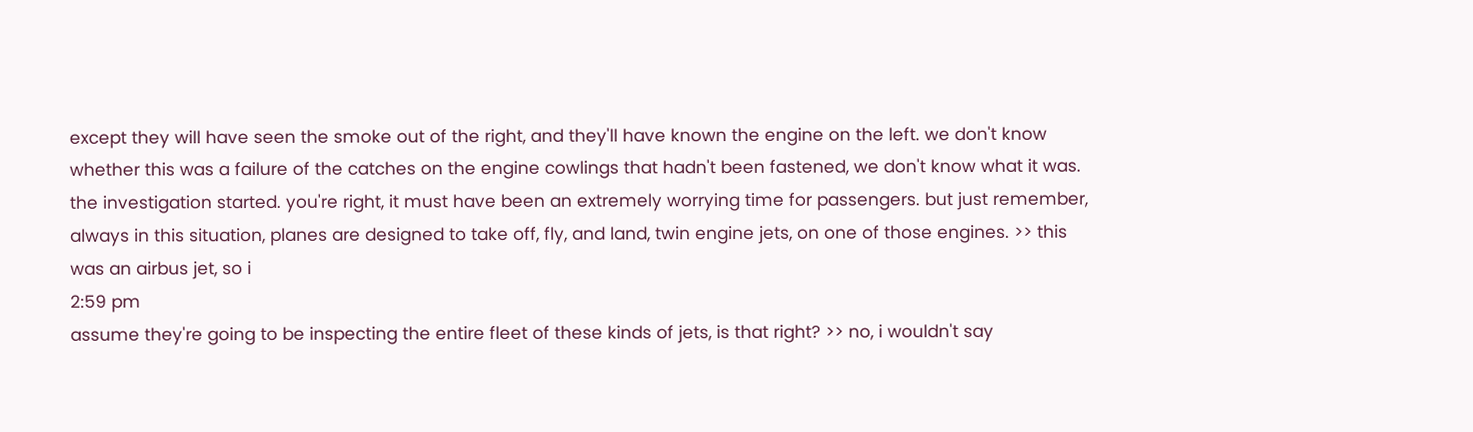except they will have seen the smoke out of the right, and they'll have known the engine on the left. we don't know whether this was a failure of the catches on the engine cowlings that hadn't been fastened, we don't know what it was. the investigation started. you're right, it must have been an extremely worrying time for passengers. but just remember, always in this situation, planes are designed to take off, fly, and land, twin engine jets, on one of those engines. >> this was an airbus jet, so i
2:59 pm
assume they're going to be inspecting the entire fleet of these kinds of jets, is that right? >> no, i wouldn't say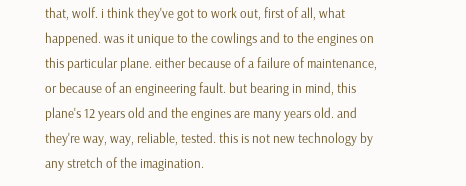that, wolf. i think they've got to work out, first of all, what happened. was it unique to the cowlings and to the engines on this particular plane. either because of a failure of maintenance, or because of an engineering fault. but bearing in mind, this plane's 12 years old and the engines are many years old. and they're way, way, reliable, tested. this is not new technology by any stretch of the imagination.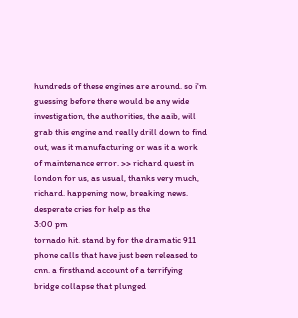hundreds of these engines are around. so i'm guessing before there would be any wide investigation, the authorities, the aaib, will grab this engine and really drill down to find out, was it manufacturing or was it a work of maintenance error. >> richard quest in london for us, as usual, thanks very much, richard. happening now, breaking news. desperate cries for help as the
3:00 pm
tornado hit. stand by for the dramatic 911 phone calls that have just been released to cnn. a firsthand account of a terrifying bridge collapse that plunged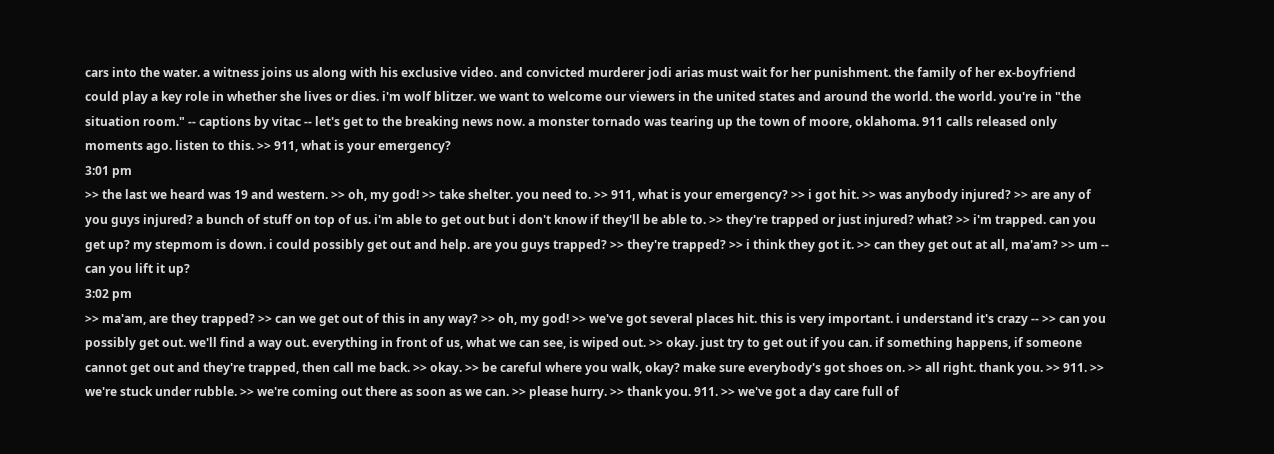cars into the water. a witness joins us along with his exclusive video. and convicted murderer jodi arias must wait for her punishment. the family of her ex-boyfriend could play a key role in whether she lives or dies. i'm wolf blitzer. we want to welcome our viewers in the united states and around the world. the world. you're in "the situation room." -- captions by vitac -- let's get to the breaking news now. a monster tornado was tearing up the town of moore, oklahoma. 911 calls released only moments ago. listen to this. >> 911, what is your emergency?
3:01 pm
>> the last we heard was 19 and western. >> oh, my god! >> take shelter. you need to. >> 911, what is your emergency? >> i got hit. >> was anybody injured? >> are any of you guys injured? a bunch of stuff on top of us. i'm able to get out but i don't know if they'll be able to. >> they're trapped or just injured? what? >> i'm trapped. can you get up? my stepmom is down. i could possibly get out and help. are you guys trapped? >> they're trapped? >> i think they got it. >> can they get out at all, ma'am? >> um -- can you lift it up?
3:02 pm
>> ma'am, are they trapped? >> can we get out of this in any way? >> oh, my god! >> we've got several places hit. this is very important. i understand it's crazy -- >> can you possibly get out. we'll find a way out. everything in front of us, what we can see, is wiped out. >> okay. just try to get out if you can. if something happens, if someone cannot get out and they're trapped, then call me back. >> okay. >> be careful where you walk, okay? make sure everybody's got shoes on. >> all right. thank you. >> 911. >> we're stuck under rubble. >> we're coming out there as soon as we can. >> please hurry. >> thank you. 911. >> we've got a day care full of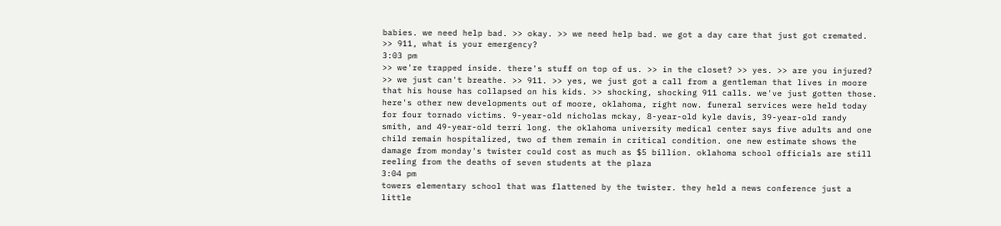babies. we need help bad. >> okay. >> we need help bad. we got a day care that just got cremated. >> 911, what is your emergency?
3:03 pm
>> we're trapped inside. there's stuff on top of us. >> in the closet? >> yes. >> are you injured? >> we just can't breathe. >> 911. >> yes, we just got a call from a gentleman that lives in moore that his house has collapsed on his kids. >> shocking, shocking 911 calls. we've just gotten those. here's other new developments out of moore, oklahoma, right now. funeral services were held today for four tornado victims. 9-year-old nicholas mckay, 8-year-old kyle davis, 39-year-old randy smith, and 49-year-old terri long. the oklahoma university medical center says five adults and one child remain hospitalized, two of them remain in critical condition. one new estimate shows the damage from monday's twister could cost as much as $5 billion. oklahoma school officials are still reeling from the deaths of seven students at the plaza
3:04 pm
towers elementary school that was flattened by the twister. they held a news conference just a little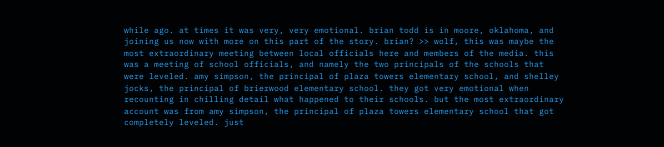while ago. at times it was very, very emotional. brian todd is in moore, oklahoma, and joining us now with more on this part of the story. brian? >> wolf, this was maybe the most extraordinary meeting between local officials here and members of the media. this was a meeting of school officials, and namely the two principals of the schools that were leveled. amy simpson, the principal of plaza towers elementary school, and shelley jocks, the principal of brierwood elementary school. they got very emotional when recounting in chilling detail what happened to their schools. but the most extraordinary account was from amy simpson, the principal of plaza towers elementary school that got completely leveled. just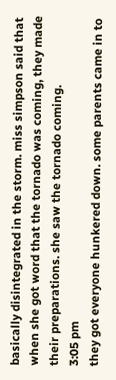basically disintegrated in the storm. miss simpson said that when she got word that the tornado was coming, they made their preparations. she saw the tornado coming.
3:05 pm
they got everyone hunkered down. some parents came in to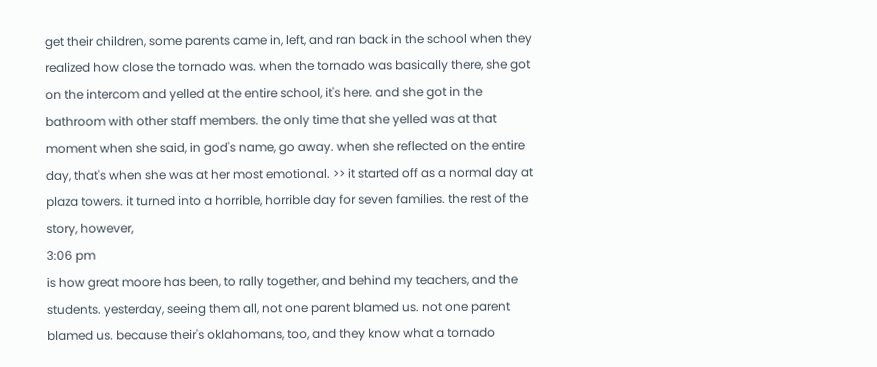get their children, some parents came in, left, and ran back in the school when they realized how close the tornado was. when the tornado was basically there, she got on the intercom and yelled at the entire school, it's here. and she got in the bathroom with other staff members. the only time that she yelled was at that moment when she said, in god's name, go away. when she reflected on the entire day, that's when she was at her most emotional. >> it started off as a normal day at plaza towers. it turned into a horrible, horrible day for seven families. the rest of the story, however,
3:06 pm
is how great moore has been, to rally together, and behind my teachers, and the students. yesterday, seeing them all, not one parent blamed us. not one parent blamed us. because their's oklahomans, too, and they know what a tornado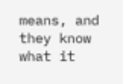means, and they know what it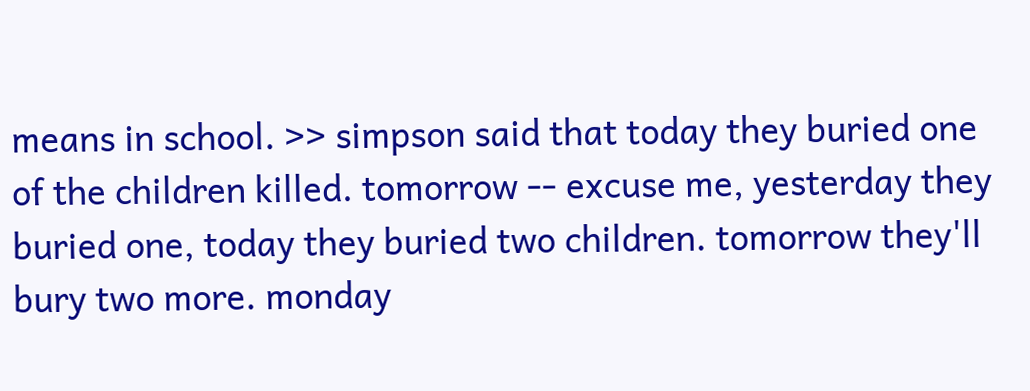means in school. >> simpson said that today they buried one of the children killed. tomorrow -- excuse me, yesterday they buried one, today they buried two children. tomorrow they'll bury two more. monday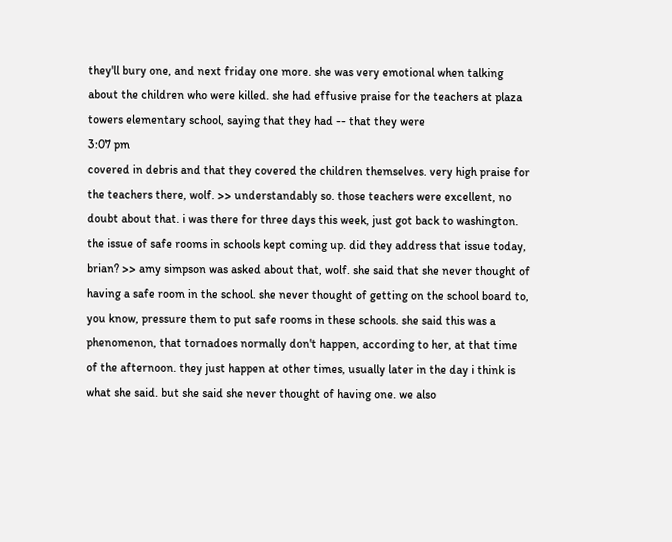they'll bury one, and next friday one more. she was very emotional when talking about the children who were killed. she had effusive praise for the teachers at plaza towers elementary school, saying that they had -- that they were
3:07 pm
covered in debris and that they covered the children themselves. very high praise for the teachers there, wolf. >> understandably so. those teachers were excellent, no doubt about that. i was there for three days this week, just got back to washington. the issue of safe rooms in schools kept coming up. did they address that issue today, brian? >> amy simpson was asked about that, wolf. she said that she never thought of having a safe room in the school. she never thought of getting on the school board to, you know, pressure them to put safe rooms in these schools. she said this was a phenomenon, that tornadoes normally don't happen, according to her, at that time of the afternoon. they just happen at other times, usually later in the day i think is what she said. but she said she never thought of having one. we also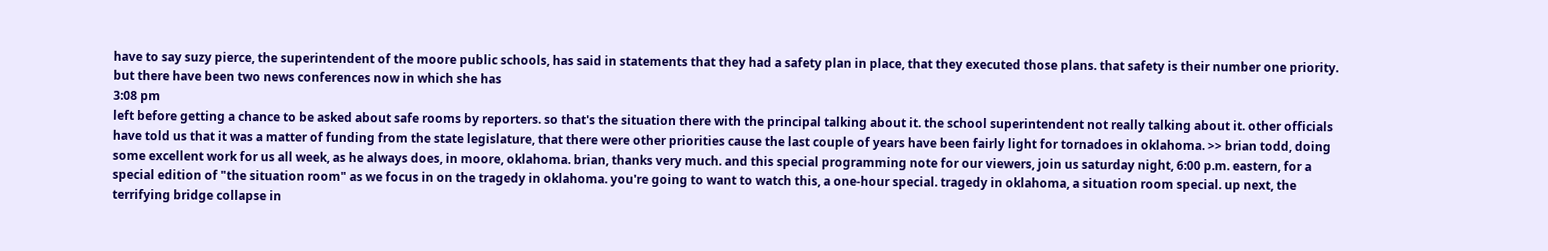have to say suzy pierce, the superintendent of the moore public schools, has said in statements that they had a safety plan in place, that they executed those plans. that safety is their number one priority. but there have been two news conferences now in which she has
3:08 pm
left before getting a chance to be asked about safe rooms by reporters. so that's the situation there with the principal talking about it. the school superintendent not really talking about it. other officials have told us that it was a matter of funding from the state legislature, that there were other priorities cause the last couple of years have been fairly light for tornadoes in oklahoma. >> brian todd, doing some excellent work for us all week, as he always does, in moore, oklahoma. brian, thanks very much. and this special programming note for our viewers, join us saturday night, 6:00 p.m. eastern, for a special edition of "the situation room" as we focus in on the tragedy in oklahoma. you're going to want to watch this, a one-hour special. tragedy in oklahoma, a situation room special. up next, the terrifying bridge collapse in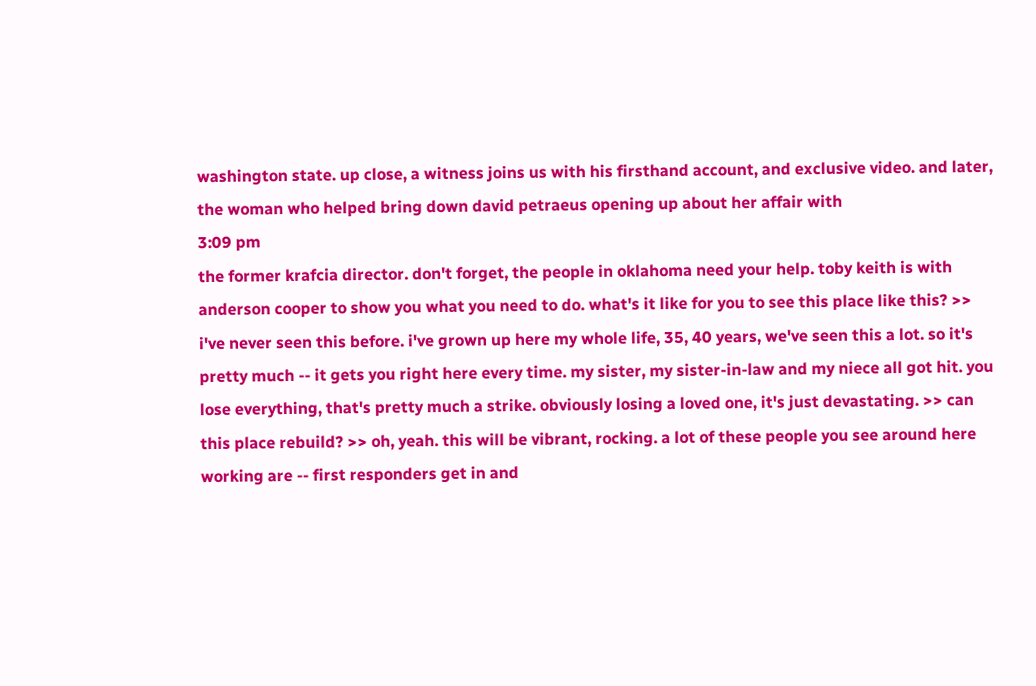washington state. up close, a witness joins us with his firsthand account, and exclusive video. and later, the woman who helped bring down david petraeus opening up about her affair with
3:09 pm
the former krafcia director. don't forget, the people in oklahoma need your help. toby keith is with anderson cooper to show you what you need to do. what's it like for you to see this place like this? >> i've never seen this before. i've grown up here my whole life, 35, 40 years, we've seen this a lot. so it's pretty much -- it gets you right here every time. my sister, my sister-in-law and my niece all got hit. you lose everything, that's pretty much a strike. obviously losing a loved one, it's just devastating. >> can this place rebuild? >> oh, yeah. this will be vibrant, rocking. a lot of these people you see around here working are -- first responders get in and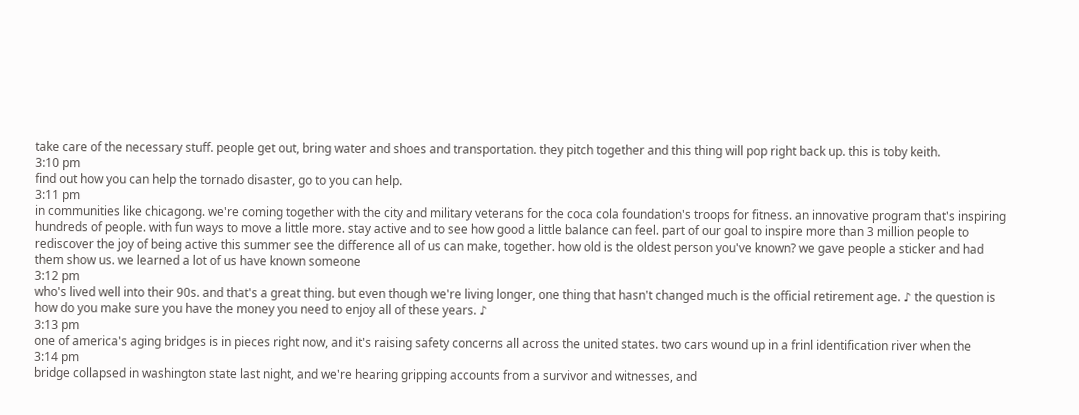take care of the necessary stuff. people get out, bring water and shoes and transportation. they pitch together and this thing will pop right back up. this is toby keith.
3:10 pm
find out how you can help the tornado disaster, go to you can help.
3:11 pm
in communities like chicagong. we're coming together with the city and military veterans for the coca cola foundation's troops for fitness. an innovative program that's inspiring hundreds of people. with fun ways to move a little more. stay active and to see how good a little balance can feel. part of our goal to inspire more than 3 million people to rediscover the joy of being active this summer see the difference all of us can make, together. how old is the oldest person you've known? we gave people a sticker and had them show us. we learned a lot of us have known someone
3:12 pm
who's lived well into their 90s. and that's a great thing. but even though we're living longer, one thing that hasn't changed much is the official retirement age. ♪ the question is how do you make sure you have the money you need to enjoy all of these years. ♪
3:13 pm
one of america's aging bridges is in pieces right now, and it's raising safety concerns all across the united states. two cars wound up in a frinl identification river when the
3:14 pm
bridge collapsed in washington state last night, and we're hearing gripping accounts from a survivor and witnesses, and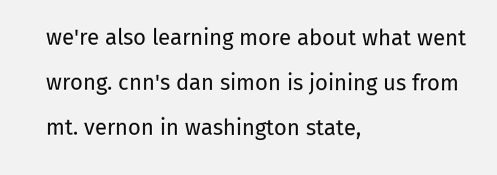we're also learning more about what went wrong. cnn's dan simon is joining us from mt. vernon in washington state,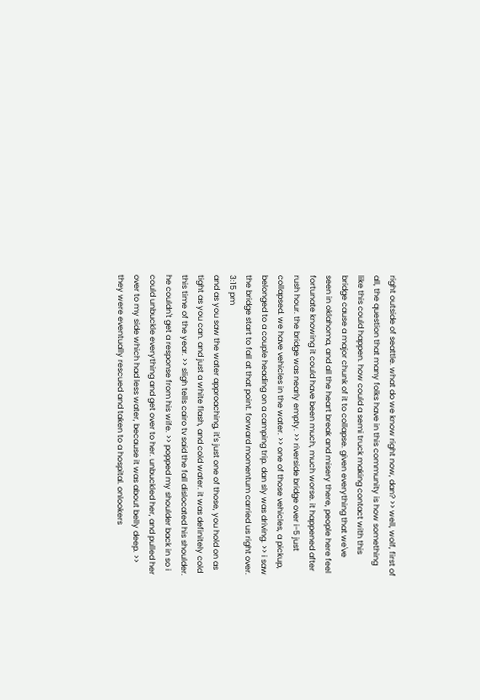right outside of seattle. what do we know right now, dan? >> well, wolf, first of all, the question that many folks have in this community is how something like this could happen. how could a semi truck making contact with this bridge cause a major chunk of it to collapse. given everything that we've seen in oklahoma, and all the heart break and misery there, people here feel fortunate knowing it could have been much, much worse. it happened after rush hour. the bridge was nearly empty. >> riverside bridge over i-5 just collapsed. we have vehicles in the water. >> one of those vehicles, a pickup, belonged to a couple heading on a camping trip. dan sly was driving. >> i saw the bridge start to fall at that point. forward momentum carried us right over.
3:15 pm
and as you saw the water approaching, it's just one of those, you hold on as tight as you can. and just a white flash, and cold water. it was definitely cold this time of the year. >> sligh tells cairo tv said the fall dislocated his shoulder. he couldn't get a response from his wife. >> popped my shoulder back in so i could unbuckle everything and get over to her. unbuckled her, and pulled her over to my side which had less water, because it was about belly deep. >> they were eventually rescued and taken to a hospital. onlookers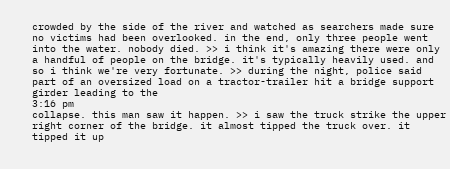crowded by the side of the river and watched as searchers made sure no victims had been overlooked. in the end, only three people went into the water. nobody died. >> i think it's amazing there were only a handful of people on the bridge. it's typically heavily used. and so i think we're very fortunate. >> during the night, police said part of an oversized load on a tractor-trailer hit a bridge support girder leading to the
3:16 pm
collapse. this man saw it happen. >> i saw the truck strike the upper right corner of the bridge. it almost tipped the truck over. it tipped it up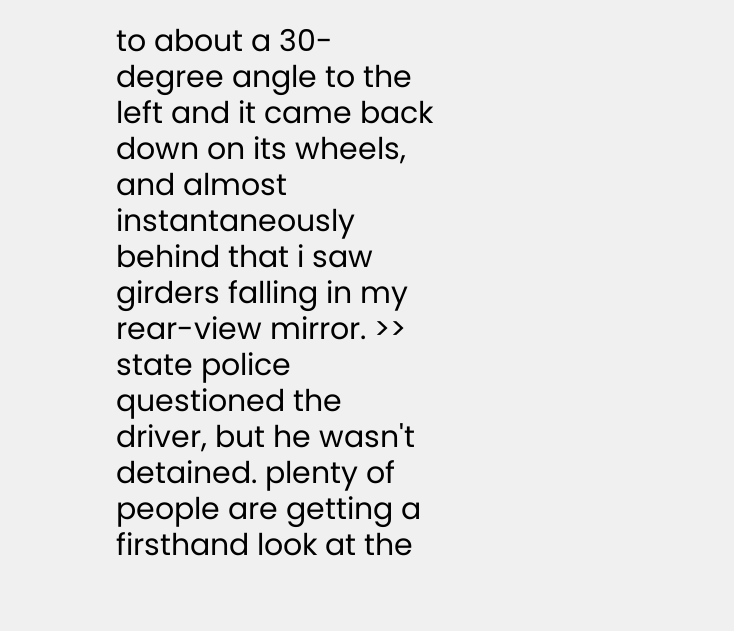to about a 30-degree angle to the left and it came back down on its wheels, and almost instantaneously behind that i saw girders falling in my rear-view mirror. >> state police questioned the driver, but he wasn't detained. plenty of people are getting a firsthand look at the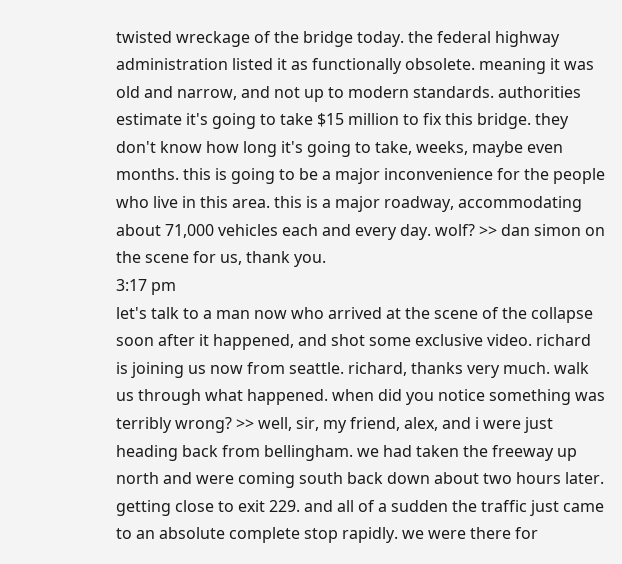twisted wreckage of the bridge today. the federal highway administration listed it as functionally obsolete. meaning it was old and narrow, and not up to modern standards. authorities estimate it's going to take $15 million to fix this bridge. they don't know how long it's going to take, weeks, maybe even months. this is going to be a major inconvenience for the people who live in this area. this is a major roadway, accommodating about 71,000 vehicles each and every day. wolf? >> dan simon on the scene for us, thank you.
3:17 pm
let's talk to a man now who arrived at the scene of the collapse soon after it happened, and shot some exclusive video. richard is joining us now from seattle. richard, thanks very much. walk us through what happened. when did you notice something was terribly wrong? >> well, sir, my friend, alex, and i were just heading back from bellingham. we had taken the freeway up north and were coming south back down about two hours later. getting close to exit 229. and all of a sudden the traffic just came to an absolute complete stop rapidly. we were there for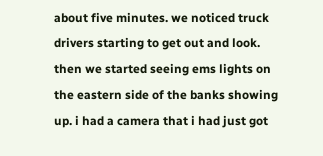about five minutes. we noticed truck drivers starting to get out and look. then we started seeing ems lights on the eastern side of the banks showing up. i had a camera that i had just got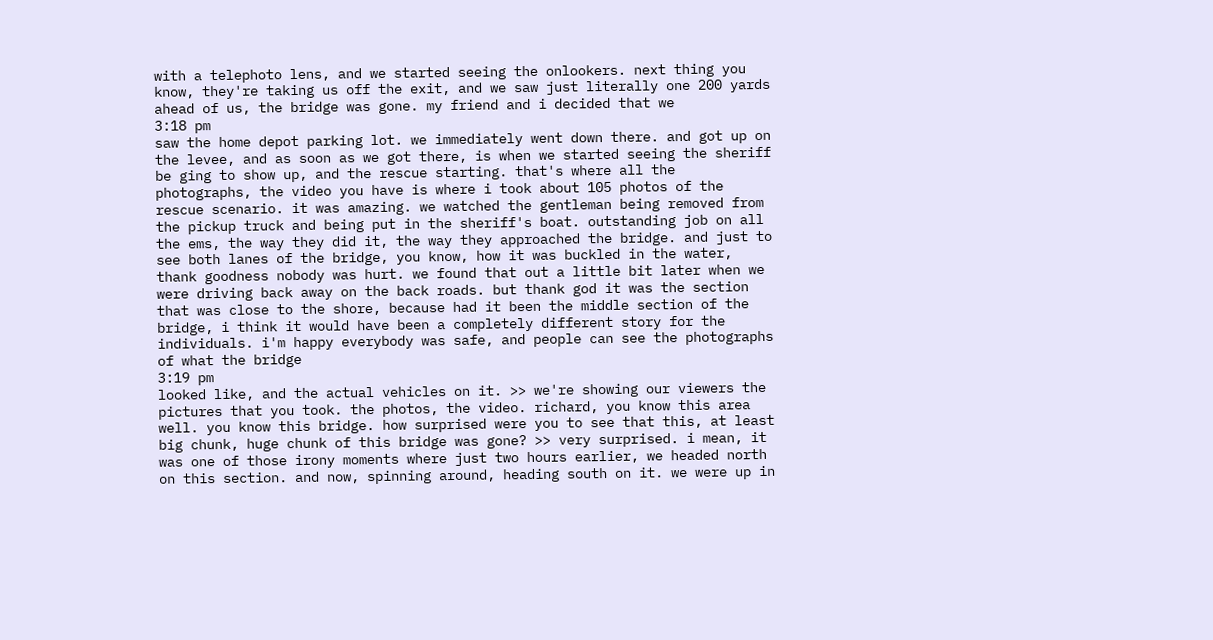with a telephoto lens, and we started seeing the onlookers. next thing you know, they're taking us off the exit, and we saw just literally one 200 yards ahead of us, the bridge was gone. my friend and i decided that we
3:18 pm
saw the home depot parking lot. we immediately went down there. and got up on the levee, and as soon as we got there, is when we started seeing the sheriff be ging to show up, and the rescue starting. that's where all the photographs, the video you have is where i took about 105 photos of the rescue scenario. it was amazing. we watched the gentleman being removed from the pickup truck and being put in the sheriff's boat. outstanding job on all the ems, the way they did it, the way they approached the bridge. and just to see both lanes of the bridge, you know, how it was buckled in the water, thank goodness nobody was hurt. we found that out a little bit later when we were driving back away on the back roads. but thank god it was the section that was close to the shore, because had it been the middle section of the bridge, i think it would have been a completely different story for the individuals. i'm happy everybody was safe, and people can see the photographs of what the bridge
3:19 pm
looked like, and the actual vehicles on it. >> we're showing our viewers the pictures that you took. the photos, the video. richard, you know this area well. you know this bridge. how surprised were you to see that this, at least big chunk, huge chunk of this bridge was gone? >> very surprised. i mean, it was one of those irony moments where just two hours earlier, we headed north on this section. and now, spinning around, heading south on it. we were up in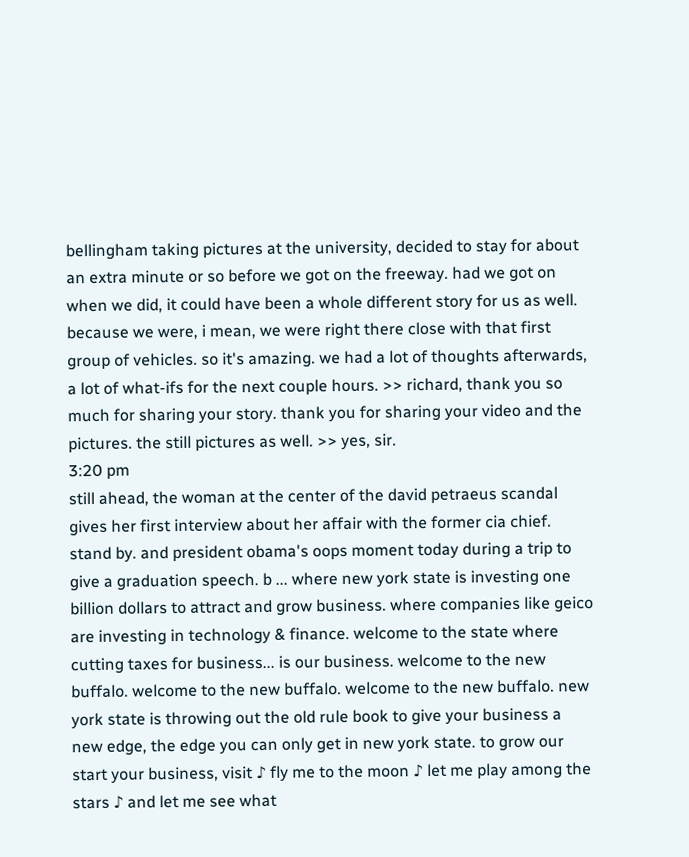bellingham taking pictures at the university, decided to stay for about an extra minute or so before we got on the freeway. had we got on when we did, it could have been a whole different story for us as well. because we were, i mean, we were right there close with that first group of vehicles. so it's amazing. we had a lot of thoughts afterwards, a lot of what-ifs for the next couple hours. >> richard, thank you so much for sharing your story. thank you for sharing your video and the pictures. the still pictures as well. >> yes, sir.
3:20 pm
still ahead, the woman at the center of the david petraeus scandal gives her first interview about her affair with the former cia chief. stand by. and president obama's oops moment today during a trip to give a graduation speech. b ... where new york state is investing one billion dollars to attract and grow business. where companies like geico are investing in technology & finance. welcome to the state where cutting taxes for business... is our business. welcome to the new buffalo. welcome to the new buffalo. welcome to the new buffalo. new york state is throwing out the old rule book to give your business a new edge, the edge you can only get in new york state. to grow our start your business, visit ♪ fly me to the moon ♪ let me play among the stars ♪ and let me see what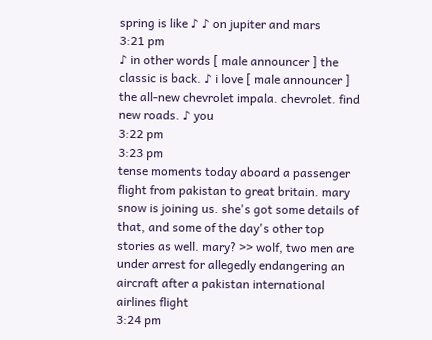spring is like ♪ ♪ on jupiter and mars
3:21 pm
♪ in other words [ male announcer ] the classic is back. ♪ i love [ male announcer ] the all-new chevrolet impala. chevrolet. find new roads. ♪ you
3:22 pm
3:23 pm
tense moments today aboard a passenger flight from pakistan to great britain. mary snow is joining us. she's got some details of that, and some of the day's other top stories as well. mary? >> wolf, two men are under arrest for allegedly endangering an aircraft after a pakistan international airlines flight
3:24 pm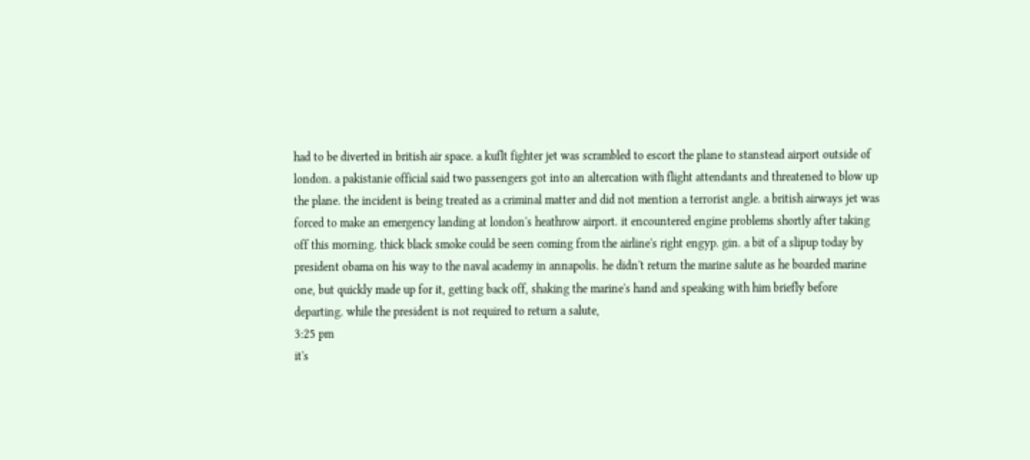had to be diverted in british air space. a kuflt fighter jet was scrambled to escort the plane to stanstead airport outside of london. a pakistanie official said two passengers got into an altercation with flight attendants and threatened to blow up the plane. the incident is being treated as a criminal matter and did not mention a terrorist angle. a british airways jet was forced to make an emergency landing at london's heathrow airport. it encountered engine problems shortly after taking off this morning. thick black smoke could be seen coming from the airline's right engyp. gin. a bit of a slipup today by president obama on his way to the naval academy in annapolis. he didn't return the marine salute as he boarded marine one, but quickly made up for it, getting back off, shaking the marine's hand and speaking with him briefly before departing. while the president is not required to return a salute,
3:25 pm
it's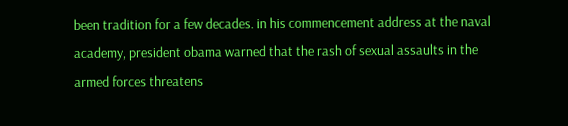been tradition for a few decades. in his commencement address at the naval academy, president obama warned that the rash of sexual assaults in the armed forces threatens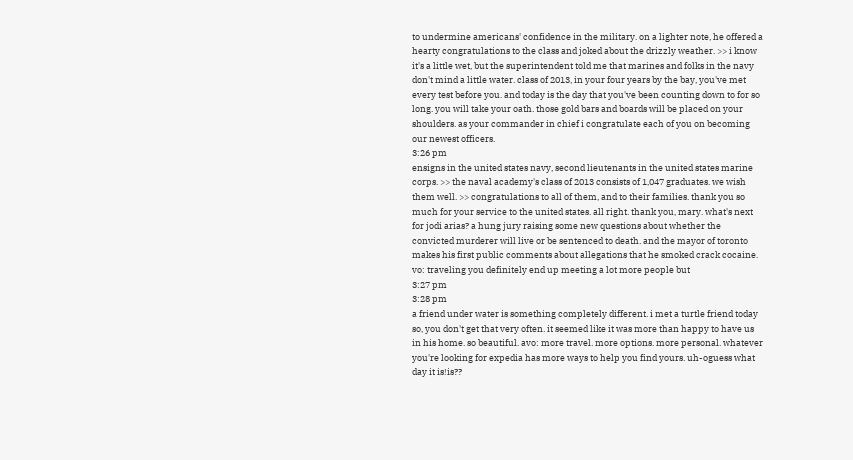to undermine americans' confidence in the military. on a lighter note, he offered a hearty congratulations to the class and joked about the drizzly weather. >> i know it's a little wet, but the superintendent told me that marines and folks in the navy don't mind a little water. class of 2013, in your four years by the bay, you've met every test before you. and today is the day that you've been counting down to for so long. you will take your oath. those gold bars and boards will be placed on your shoulders. as your commander in chief i congratulate each of you on becoming our newest officers.
3:26 pm
ensigns in the united states navy, second lieutenants in the united states marine corps. >> the naval academy's class of 2013 consists of 1,047 graduates. we wish them well. >> congratulations to all of them, and to their families. thank you so much for your service to the united states. all right. thank you, mary. what's next for jodi arias? a hung jury raising some new questions about whether the convicted murderer will live or be sentenced to death. and the mayor of toronto makes his first public comments about allegations that he smoked crack cocaine. vo: traveling you definitely end up meeting a lot more people but
3:27 pm
3:28 pm
a friend under water is something completely different. i met a turtle friend today so, you don't get that very often. it seemed like it was more than happy to have us in his home. so beautiful. avo: more travel. more options. more personal. whatever you're looking for expedia has more ways to help you find yours. uh-oguess what day it is!is??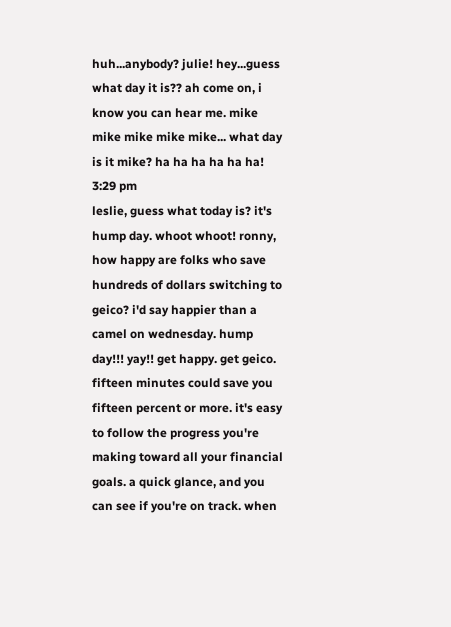huh...anybody? julie! hey...guess what day it is?? ah come on, i know you can hear me. mike mike mike mike mike... what day is it mike? ha ha ha ha ha ha!
3:29 pm
leslie, guess what today is? it's hump day. whoot whoot! ronny, how happy are folks who save hundreds of dollars switching to geico? i'd say happier than a camel on wednesday. hump day!!! yay!! get happy. get geico. fifteen minutes could save you fifteen percent or more. it's easy to follow the progress you're making toward all your financial goals. a quick glance, and you can see if you're on track. when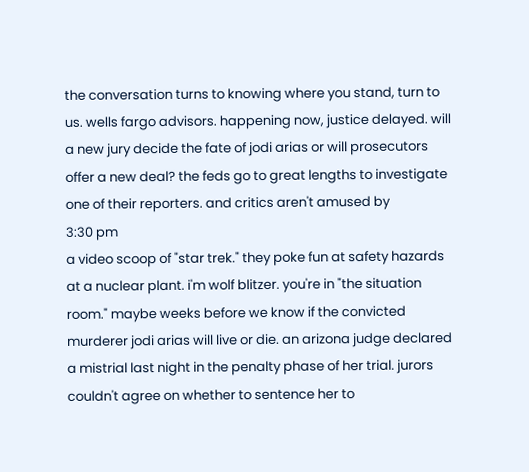the conversation turns to knowing where you stand, turn to us. wells fargo advisors. happening now, justice delayed. will a new jury decide the fate of jodi arias or will prosecutors offer a new deal? the feds go to great lengths to investigate one of their reporters. and critics aren't amused by
3:30 pm
a video scoop of "star trek." they poke fun at safety hazards at a nuclear plant. i'm wolf blitzer. you're in "the situation room." maybe weeks before we know if the convicted murderer jodi arias will live or die. an arizona judge declared a mistrial last night in the penalty phase of her trial. jurors couldn't agree on whether to sentence her to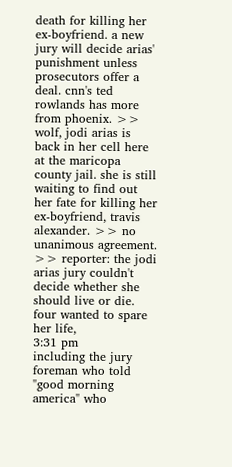death for killing her ex-boyfriend. a new jury will decide arias' punishment unless prosecutors offer a deal. cnn's ted rowlands has more from phoenix. >> wolf, jodi arias is back in her cell here at the maricopa county jail. she is still waiting to find out her fate for killing her ex-boyfriend, travis alexander. >> no unanimous agreement. >> reporter: the jodi arias jury couldn't decide whether she should live or die. four wanted to spare her life,
3:31 pm
including the jury foreman who told "good morning america" who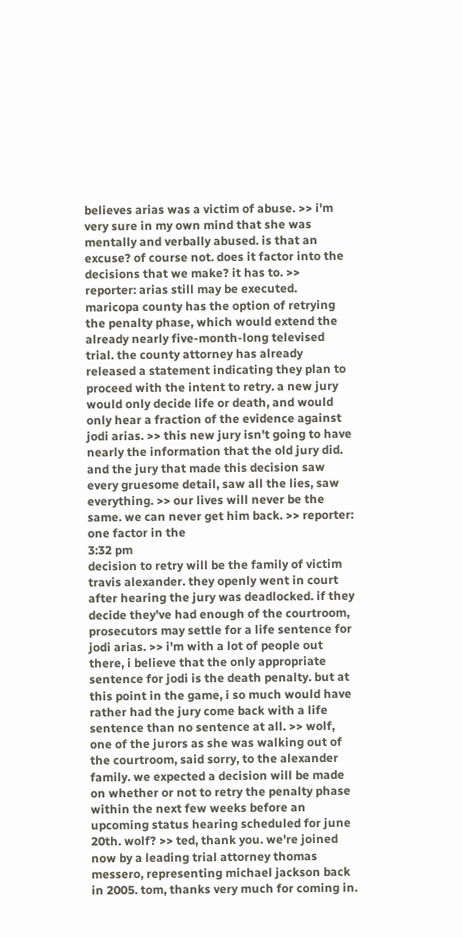believes arias was a victim of abuse. >> i'm very sure in my own mind that she was mentally and verbally abused. is that an excuse? of course not. does it factor into the decisions that we make? it has to. >> reporter: arias still may be executed. maricopa county has the option of retrying the penalty phase, which would extend the already nearly five-month-long televised trial. the county attorney has already released a statement indicating they plan to proceed with the intent to retry. a new jury would only decide life or death, and would only hear a fraction of the evidence against jodi arias. >> this new jury isn't going to have nearly the information that the old jury did. and the jury that made this decision saw every gruesome detail, saw all the lies, saw everything. >> our lives will never be the same. we can never get him back. >> reporter: one factor in the
3:32 pm
decision to retry will be the family of victim travis alexander. they openly went in court after hearing the jury was deadlocked. if they decide they've had enough of the courtroom, prosecutors may settle for a life sentence for jodi arias. >> i'm with a lot of people out there, i believe that the only appropriate sentence for jodi is the death penalty. but at this point in the game, i so much would have rather had the jury come back with a life sentence than no sentence at all. >> wolf, one of the jurors as she was walking out of the courtroom, said sorry, to the alexander family. we expected a decision will be made on whether or not to retry the penalty phase within the next few weeks before an upcoming status hearing scheduled for june 20th. wolf? >> ted, thank you. we're joined now by a leading trial attorney thomas messero, representing michael jackson back in 2005. tom, thanks very much for coming in.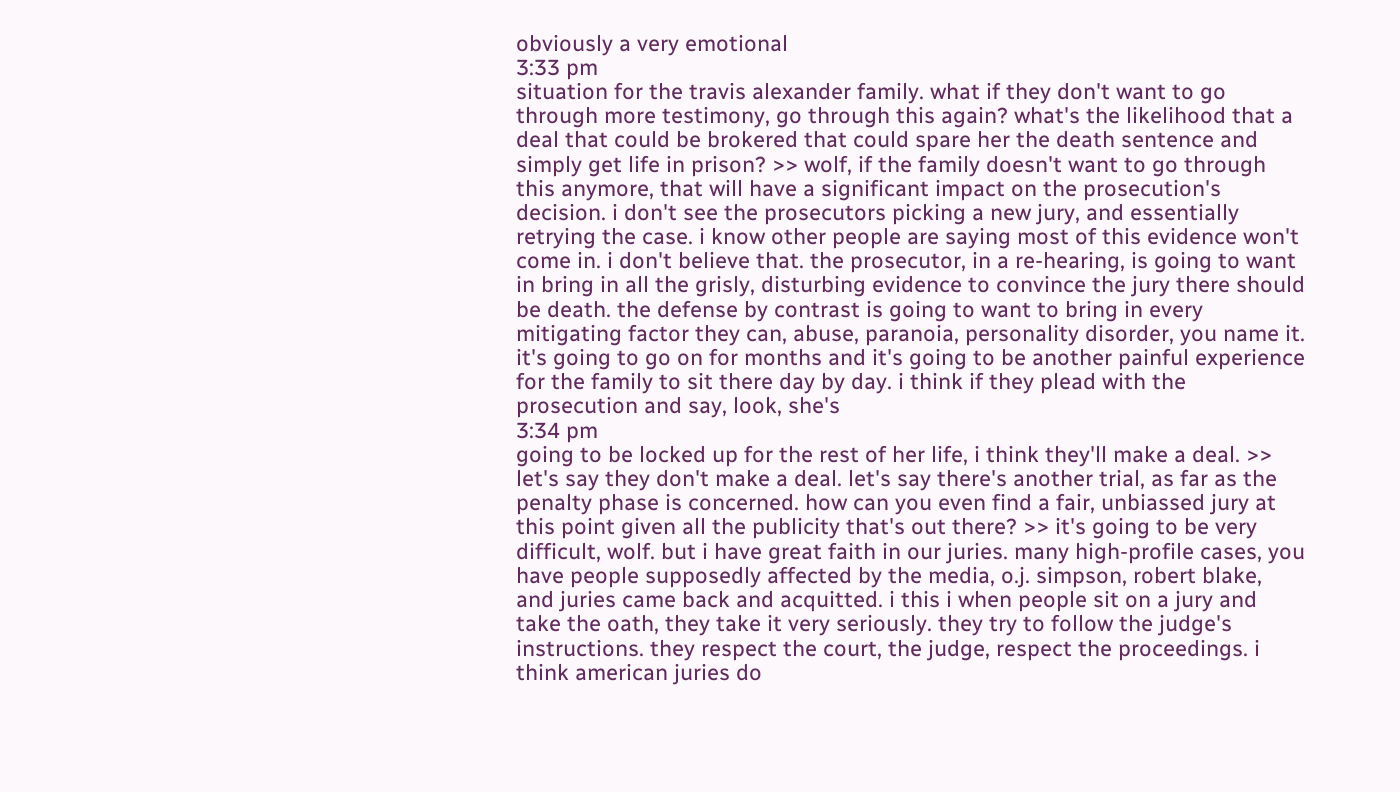obviously a very emotional
3:33 pm
situation for the travis alexander family. what if they don't want to go through more testimony, go through this again? what's the likelihood that a deal that could be brokered that could spare her the death sentence and simply get life in prison? >> wolf, if the family doesn't want to go through this anymore, that will have a significant impact on the prosecution's decision. i don't see the prosecutors picking a new jury, and essentially retrying the case. i know other people are saying most of this evidence won't come in. i don't believe that. the prosecutor, in a re-hearing, is going to want in bring in all the grisly, disturbing evidence to convince the jury there should be death. the defense by contrast is going to want to bring in every mitigating factor they can, abuse, paranoia, personality disorder, you name it. it's going to go on for months and it's going to be another painful experience for the family to sit there day by day. i think if they plead with the prosecution and say, look, she's
3:34 pm
going to be locked up for the rest of her life, i think they'll make a deal. >> let's say they don't make a deal. let's say there's another trial, as far as the penalty phase is concerned. how can you even find a fair, unbiassed jury at this point given all the publicity that's out there? >> it's going to be very difficult, wolf. but i have great faith in our juries. many high-profile cases, you have people supposedly affected by the media, o.j. simpson, robert blake, and juries came back and acquitted. i this i when people sit on a jury and take the oath, they take it very seriously. they try to follow the judge's instructions. they respect the court, the judge, respect the proceedings. i think american juries do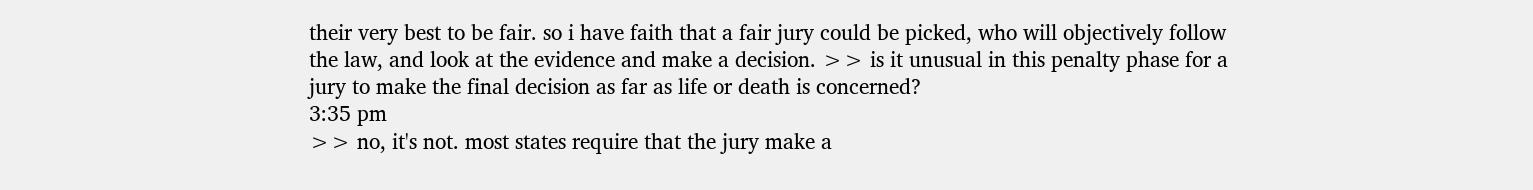their very best to be fair. so i have faith that a fair jury could be picked, who will objectively follow the law, and look at the evidence and make a decision. >> is it unusual in this penalty phase for a jury to make the final decision as far as life or death is concerned?
3:35 pm
>> no, it's not. most states require that the jury make a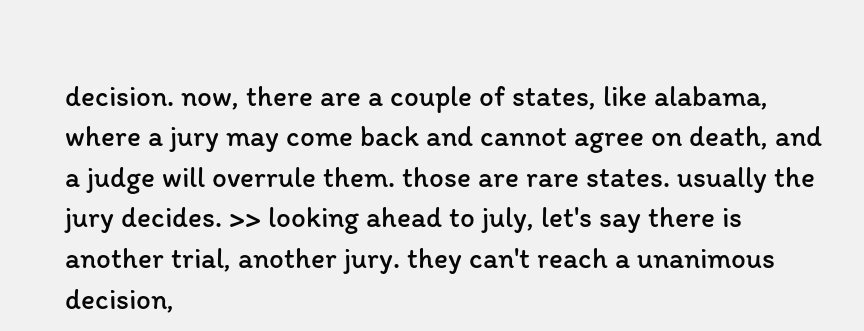decision. now, there are a couple of states, like alabama, where a jury may come back and cannot agree on death, and a judge will overrule them. those are rare states. usually the jury decides. >> looking ahead to july, let's say there is another trial, another jury. they can't reach a unanimous decision,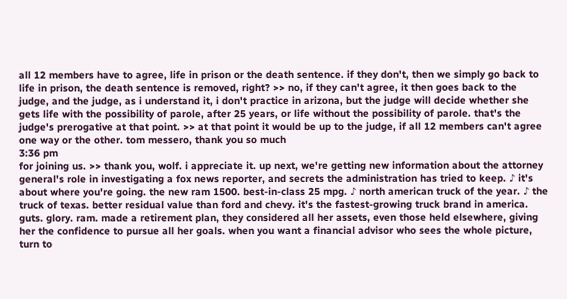all 12 members have to agree, life in prison or the death sentence. if they don't, then we simply go back to life in prison, the death sentence is removed, right? >> no, if they can't agree, it then goes back to the judge, and the judge, as i understand it, i don't practice in arizona, but the judge will decide whether she gets life with the possibility of parole, after 25 years, or life without the possibility of parole. that's the judge's prerogative at that point. >> at that point it would be up to the judge, if all 12 members can't agree one way or the other. tom messero, thank you so much
3:36 pm
for joining us. >> thank you, wolf. i appreciate it. up next, we're getting new information about the attorney general's role in investigating a fox news reporter, and secrets the administration has tried to keep. ♪ it's about where you're going. the new ram 1500. best-in-class 25 mpg. ♪ north american truck of the year. ♪ the truck of texas. better residual value than ford and chevy. it's the fastest-growing truck brand in america. guts. glory. ram. made a retirement plan, they considered all her assets, even those held elsewhere, giving her the confidence to pursue all her goals. when you want a financial advisor who sees the whole picture, turn to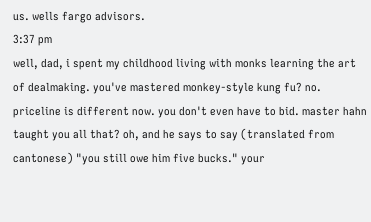us. wells fargo advisors.
3:37 pm
well, dad, i spent my childhood living with monks learning the art of dealmaking. you've mastered monkey-style kung fu? no. priceline is different now. you don't even have to bid. master hahn taught you all that? oh, and he says to say (translated from cantonese) "you still owe him five bucks." your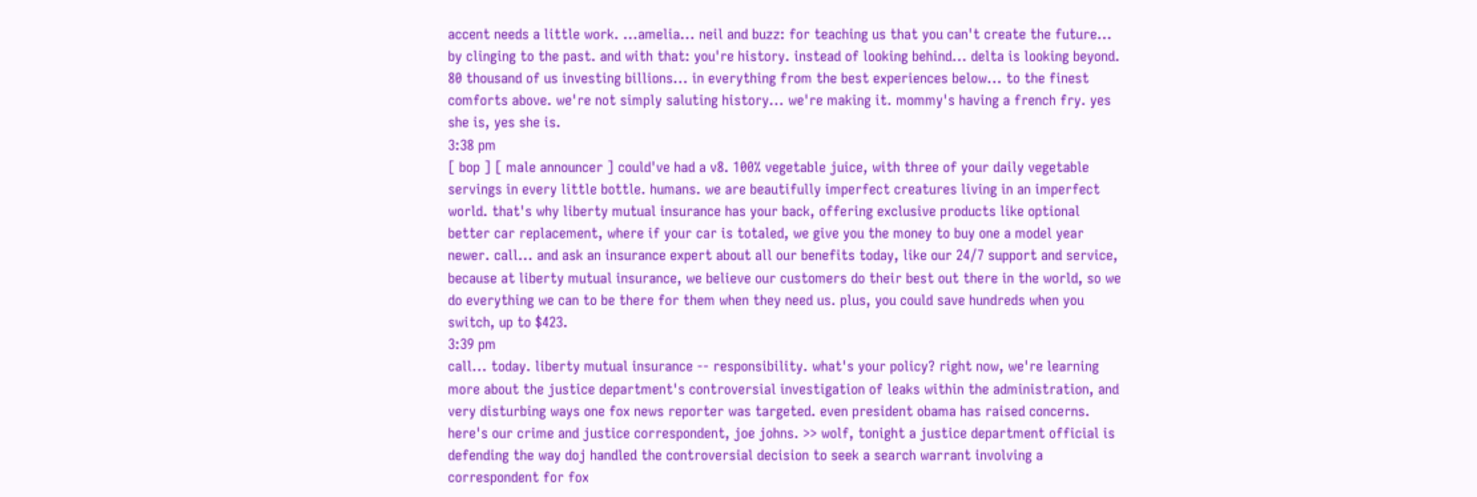accent needs a little work. ...amelia... neil and buzz: for teaching us that you can't create the future... by clinging to the past. and with that: you're history. instead of looking behind... delta is looking beyond. 80 thousand of us investing billions... in everything from the best experiences below... to the finest comforts above. we're not simply saluting history... we're making it. mommy's having a french fry. yes she is, yes she is.
3:38 pm
[ bop ] [ male announcer ] could've had a v8. 100% vegetable juice, with three of your daily vegetable servings in every little bottle. humans. we are beautifully imperfect creatures living in an imperfect world. that's why liberty mutual insurance has your back, offering exclusive products like optional better car replacement, where if your car is totaled, we give you the money to buy one a model year newer. call... and ask an insurance expert about all our benefits today, like our 24/7 support and service, because at liberty mutual insurance, we believe our customers do their best out there in the world, so we do everything we can to be there for them when they need us. plus, you could save hundreds when you switch, up to $423.
3:39 pm
call... today. liberty mutual insurance -- responsibility. what's your policy? right now, we're learning more about the justice department's controversial investigation of leaks within the administration, and very disturbing ways one fox news reporter was targeted. even president obama has raised concerns. here's our crime and justice correspondent, joe johns. >> wolf, tonight a justice department official is defending the way doj handled the controversial decision to seek a search warrant involving a correspondent for fox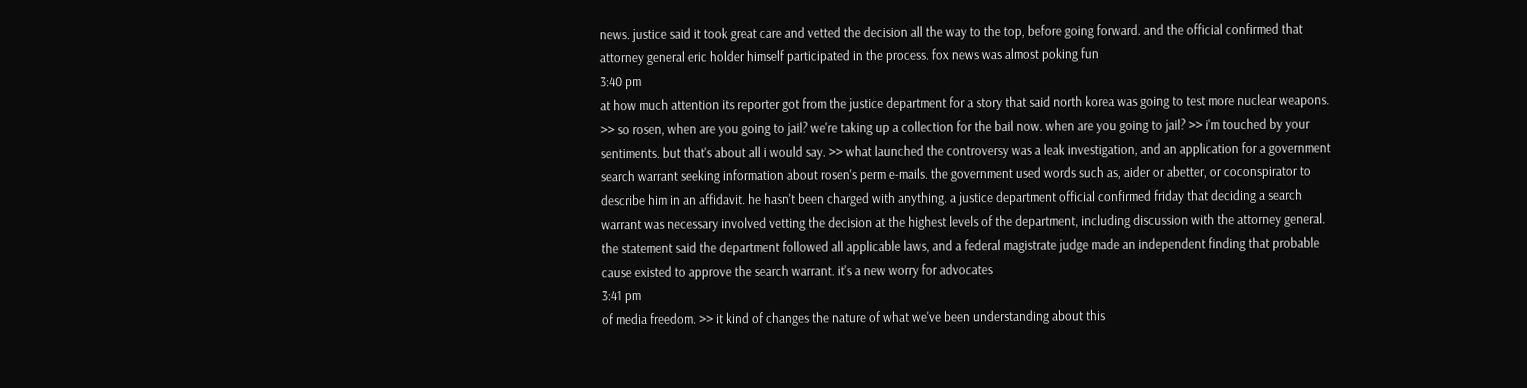news. justice said it took great care and vetted the decision all the way to the top, before going forward. and the official confirmed that attorney general eric holder himself participated in the process. fox news was almost poking fun
3:40 pm
at how much attention its reporter got from the justice department for a story that said north korea was going to test more nuclear weapons. >> so rosen, when are you going to jail? we're taking up a collection for the bail now. when are you going to jail? >> i'm touched by your sentiments. but that's about all i would say. >> what launched the controversy was a leak investigation, and an application for a government search warrant seeking information about rosen's perm e-mails. the government used words such as, aider or abetter, or coconspirator to describe him in an affidavit. he hasn't been charged with anything. a justice department official confirmed friday that deciding a search warrant was necessary involved vetting the decision at the highest levels of the department, including discussion with the attorney general. the statement said the department followed all applicable laws, and a federal magistrate judge made an independent finding that probable cause existed to approve the search warrant. it's a new worry for advocates
3:41 pm
of media freedom. >> it kind of changes the nature of what we've been understanding about this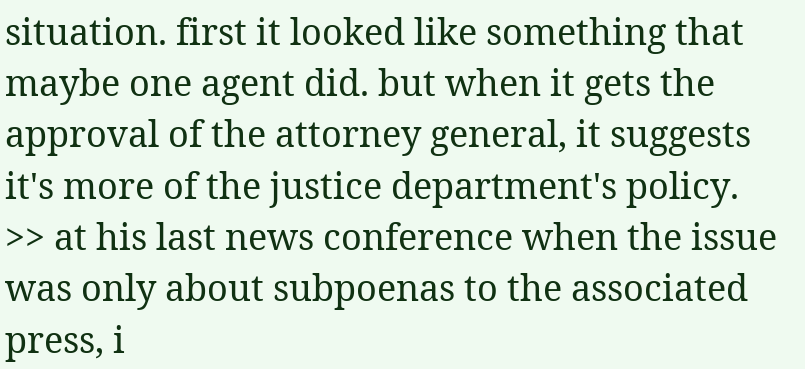situation. first it looked like something that maybe one agent did. but when it gets the approval of the attorney general, it suggests it's more of the justice department's policy. >> at his last news conference when the issue was only about subpoenas to the associated press, i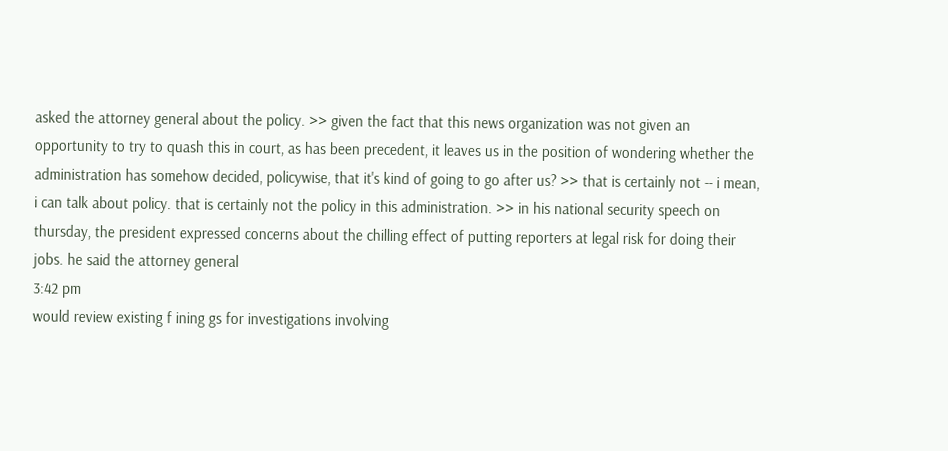asked the attorney general about the policy. >> given the fact that this news organization was not given an opportunity to try to quash this in court, as has been precedent, it leaves us in the position of wondering whether the administration has somehow decided, policywise, that it's kind of going to go after us? >> that is certainly not -- i mean, i can talk about policy. that is certainly not the policy in this administration. >> in his national security speech on thursday, the president expressed concerns about the chilling effect of putting reporters at legal risk for doing their jobs. he said the attorney general
3:42 pm
would review existing f ining gs for investigations involving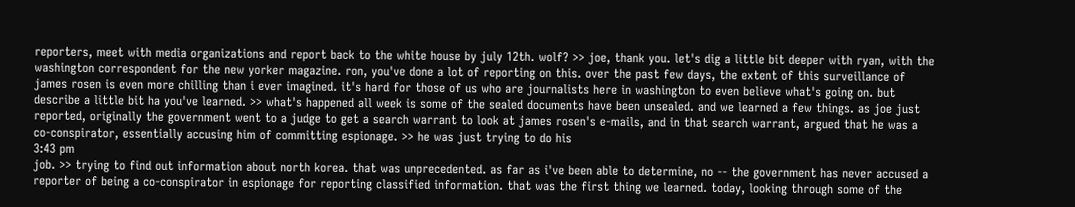reporters, meet with media organizations and report back to the white house by july 12th. wolf? >> joe, thank you. let's dig a little bit deeper with ryan, with the washington correspondent for the new yorker magazine. ron, you've done a lot of reporting on this. over the past few days, the extent of this surveillance of james rosen is even more chilling than i ever imagined. it's hard for those of us who are journalists here in washington to even believe what's going on. but describe a little bit ha you've learned. >> what's happened all week is some of the sealed documents have been unsealed. and we learned a few things. as joe just reported, originally the government went to a judge to get a search warrant to look at james rosen's e-mails, and in that search warrant, argued that he was a co-conspirator, essentially accusing him of committing espionage. >> he was just trying to do his
3:43 pm
job. >> trying to find out information about north korea. that was unprecedented. as far as i've been able to determine, no -- the government has never accused a reporter of being a co-conspirator in espionage for reporting classified information. that was the first thing we learned. today, looking through some of the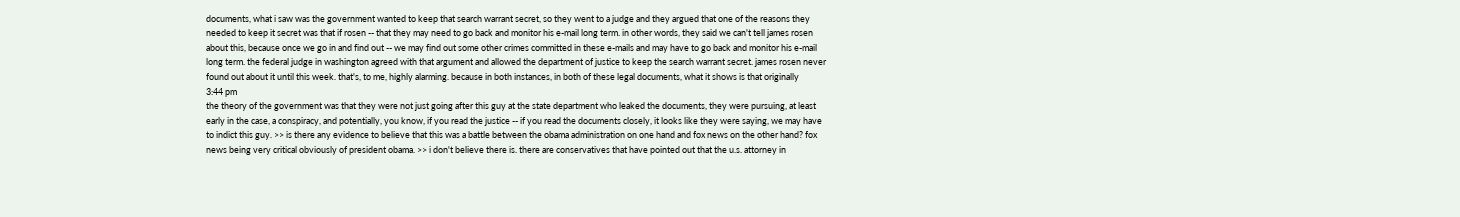documents, what i saw was the government wanted to keep that search warrant secret, so they went to a judge and they argued that one of the reasons they needed to keep it secret was that if rosen -- that they may need to go back and monitor his e-mail long term. in other words, they said we can't tell james rosen about this, because once we go in and find out -- we may find out some other crimes committed in these e-mails and may have to go back and monitor his e-mail long term. the federal judge in washington agreed with that argument and allowed the department of justice to keep the search warrant secret. james rosen never found out about it until this week. that's, to me, highly alarming. because in both instances, in both of these legal documents, what it shows is that originally
3:44 pm
the theory of the government was that they were not just going after this guy at the state department who leaked the documents, they were pursuing, at least early in the case, a conspiracy, and potentially, you know, if you read the justice -- if you read the documents closely, it looks like they were saying, we may have to indict this guy. >> is there any evidence to believe that this was a battle between the obama administration on one hand and fox news on the other hand? fox news being very critical obviously of president obama. >> i don't believe there is. there are conservatives that have pointed out that the u.s. attorney in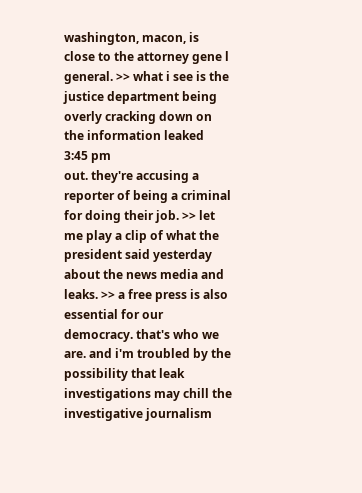washington, macon, is close to the attorney gene l general. >> what i see is the justice department being overly cracking down on the information leaked
3:45 pm
out. they're accusing a reporter of being a criminal for doing their job. >> let me play a clip of what the president said yesterday about the news media and leaks. >> a free press is also essential for our democracy. that's who we are. and i'm troubled by the possibility that leak investigations may chill the investigative journalism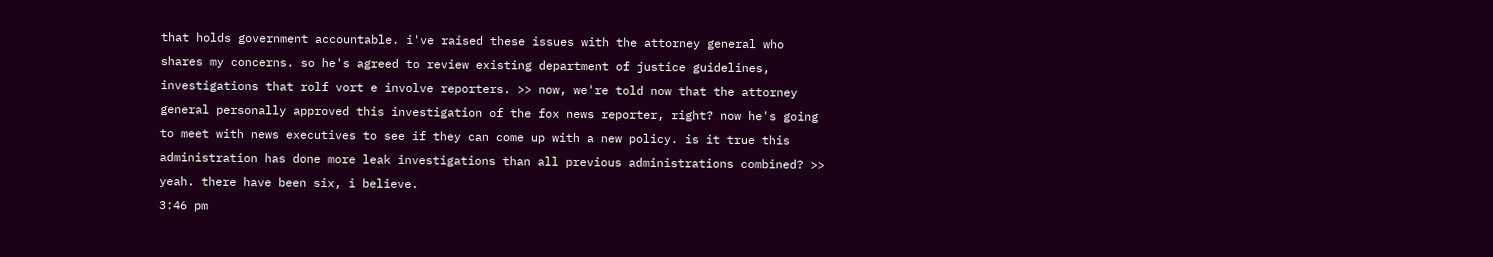that holds government accountable. i've raised these issues with the attorney general who shares my concerns. so he's agreed to review existing department of justice guidelines, investigations that rolf vort e involve reporters. >> now, we're told now that the attorney general personally approved this investigation of the fox news reporter, right? now he's going to meet with news executives to see if they can come up with a new policy. is it true this administration has done more leak investigations than all previous administrations combined? >> yeah. there have been six, i believe.
3:46 pm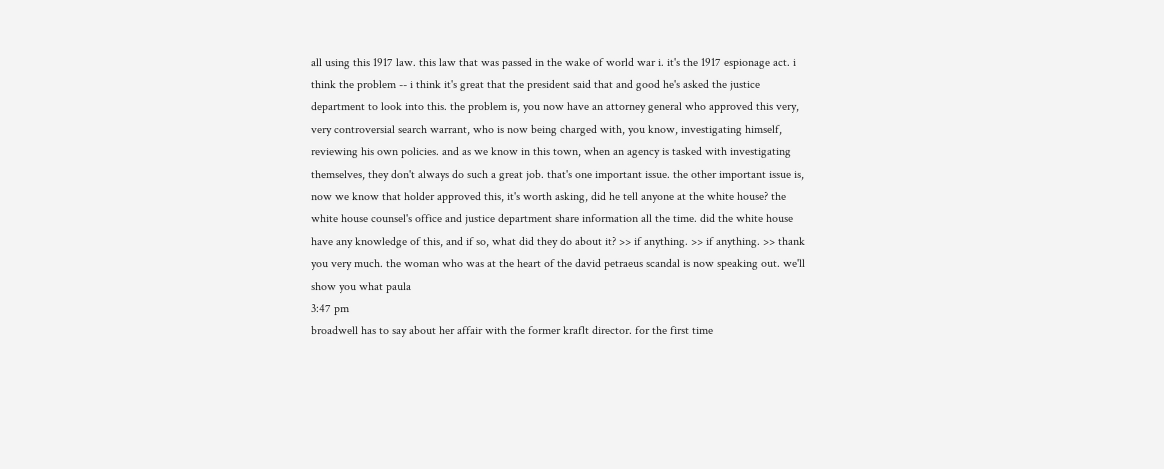all using this 1917 law. this law that was passed in the wake of world war i. it's the 1917 espionage act. i think the problem -- i think it's great that the president said that and good he's asked the justice department to look into this. the problem is, you now have an attorney general who approved this very, very controversial search warrant, who is now being charged with, you know, investigating himself, reviewing his own policies. and as we know in this town, when an agency is tasked with investigating themselves, they don't always do such a great job. that's one important issue. the other important issue is, now we know that holder approved this, it's worth asking, did he tell anyone at the white house? the white house counsel's office and justice department share information all the time. did the white house have any knowledge of this, and if so, what did they do about it? >> if anything. >> if anything. >> thank you very much. the woman who was at the heart of the david petraeus scandal is now speaking out. we'll show you what paula
3:47 pm
broadwell has to say about her affair with the former kraflt director. for the first time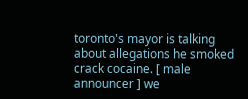toronto's mayor is talking about allegations he smoked crack cocaine. [ male announcer ] we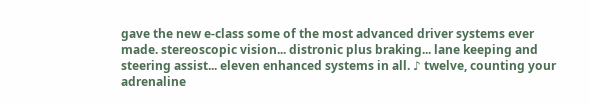gave the new e-class some of the most advanced driver systems ever made. stereoscopic vision... distronic plus braking... lane keeping and steering assist... eleven enhanced systems in all. ♪ twelve, counting your adrenaline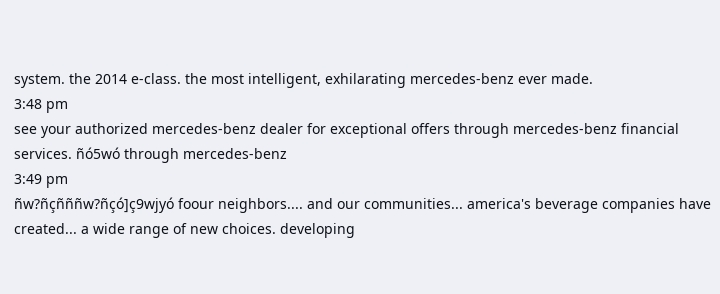system. the 2014 e-class. the most intelligent, exhilarating mercedes-benz ever made.
3:48 pm
see your authorized mercedes-benz dealer for exceptional offers through mercedes-benz financial services. ñó5wó through mercedes-benz
3:49 pm
ñw?ñçñññw?ñçó]ç9wjyó foour neighbors.... and our communities... america's beverage companies have created... a wide range of new choices. developing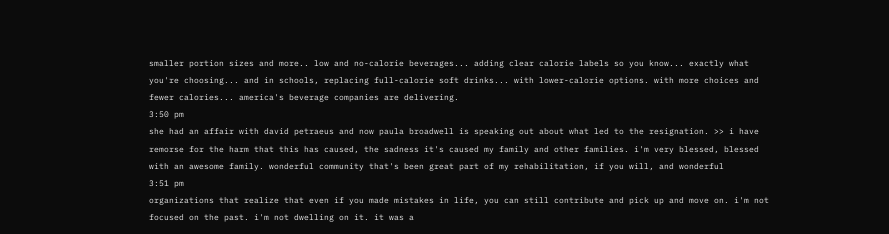smaller portion sizes and more.. low and no-calorie beverages... adding clear calorie labels so you know... exactly what you're choosing... and in schools, replacing full-calorie soft drinks... with lower-calorie options. with more choices and fewer calories... america's beverage companies are delivering.
3:50 pm
she had an affair with david petraeus and now paula broadwell is speaking out about what led to the resignation. >> i have remorse for the harm that this has caused, the sadness it's caused my family and other families. i'm very blessed, blessed with an awesome family. wonderful community that's been great part of my rehabilitation, if you will, and wonderful
3:51 pm
organizations that realize that even if you made mistakes in life, you can still contribute and pick up and move on. i'm not focused on the past. i'm not dwelling on it. it was a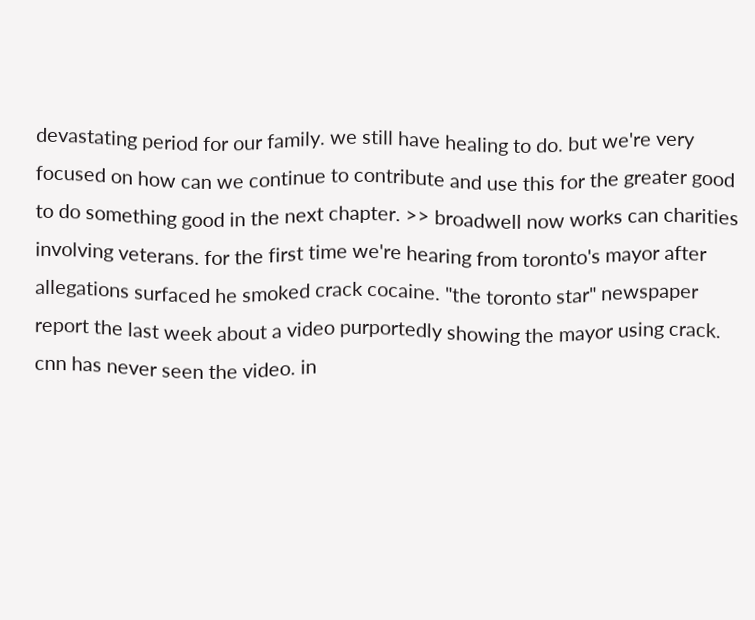devastating period for our family. we still have healing to do. but we're very focused on how can we continue to contribute and use this for the greater good to do something good in the next chapter. >> broadwell now works can charities involving veterans. for the first time we're hearing from toronto's mayor after allegations surfaced he smoked crack cocaine. "the toronto star" newspaper report the last week about a video purportedly showing the mayor using crack. cnn has never seen the video. in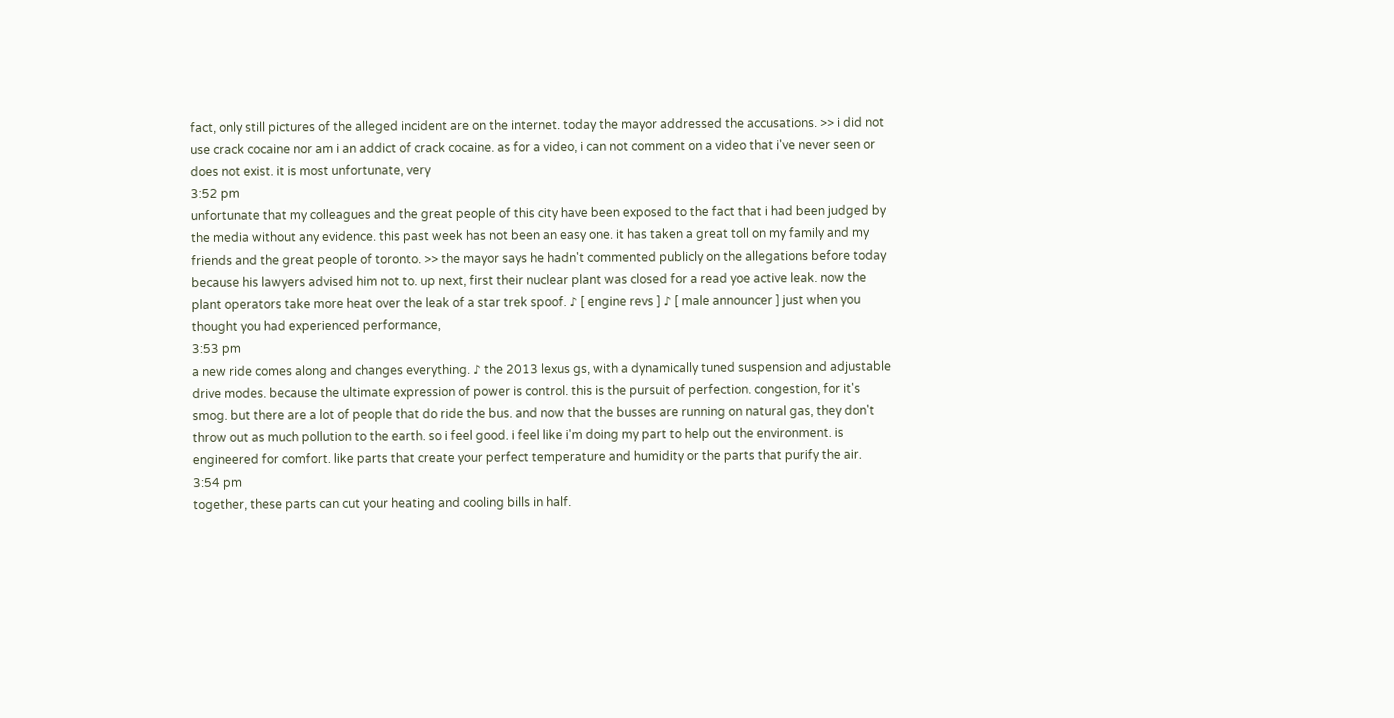fact, only still pictures of the alleged incident are on the internet. today the mayor addressed the accusations. >> i did not use crack cocaine nor am i an addict of crack cocaine. as for a video, i can not comment on a video that i've never seen or does not exist. it is most unfortunate, very
3:52 pm
unfortunate that my colleagues and the great people of this city have been exposed to the fact that i had been judged by the media without any evidence. this past week has not been an easy one. it has taken a great toll on my family and my friends and the great people of toronto. >> the mayor says he hadn't commented publicly on the allegations before today because his lawyers advised him not to. up next, first their nuclear plant was closed for a read yoe active leak. now the plant operators take more heat over the leak of a star trek spoof. ♪ [ engine revs ] ♪ [ male announcer ] just when you thought you had experienced performance,
3:53 pm
a new ride comes along and changes everything. ♪ the 2013 lexus gs, with a dynamically tuned suspension and adjustable drive modes. because the ultimate expression of power is control. this is the pursuit of perfection. congestion, for it's smog. but there are a lot of people that do ride the bus. and now that the busses are running on natural gas, they don't throw out as much pollution to the earth. so i feel good. i feel like i'm doing my part to help out the environment. is engineered for comfort. like parts that create your perfect temperature and humidity or the parts that purify the air.
3:54 pm
together, these parts can cut your heating and cooling bills in half.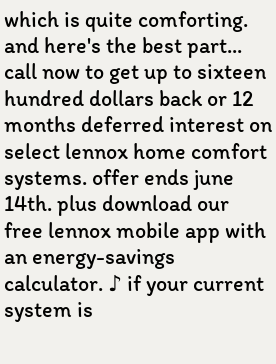which is quite comforting. and here's the best part... call now to get up to sixteen hundred dollars back or 12 months deferred interest on select lennox home comfort systems. offer ends june 14th. plus download our free lennox mobile app with an energy-savings calculator. ♪ if your current system is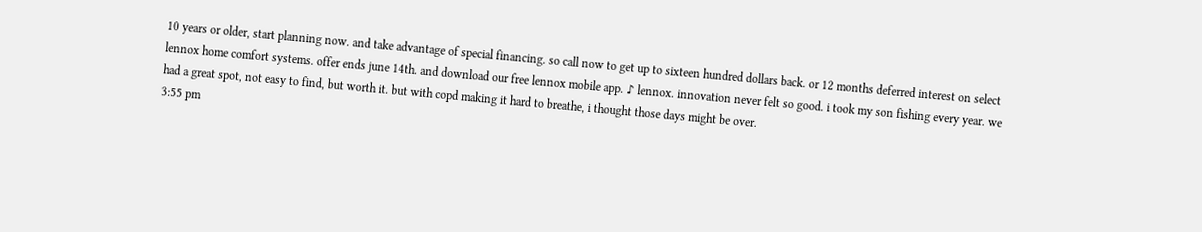10 years or older, start planning now. and take advantage of special financing. so call now to get up to sixteen hundred dollars back. or 12 months deferred interest on select lennox home comfort systems. offer ends june 14th. and download our free lennox mobile app. ♪ lennox. innovation never felt so good. i took my son fishing every year. we had a great spot, not easy to find, but worth it. but with copd making it hard to breathe, i thought those days might be over.
3:55 pm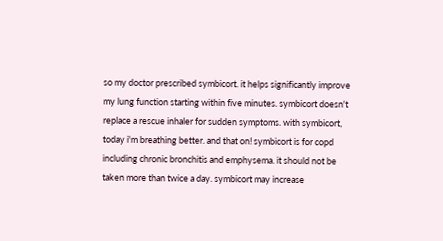so my doctor prescribed symbicort. it helps significantly improve my lung function starting within five minutes. symbicort doesn't replace a rescue inhaler for sudden symptoms. with symbicort, today i'm breathing better. and that on! symbicort is for copd including chronic bronchitis and emphysema. it should not be taken more than twice a day. symbicort may increase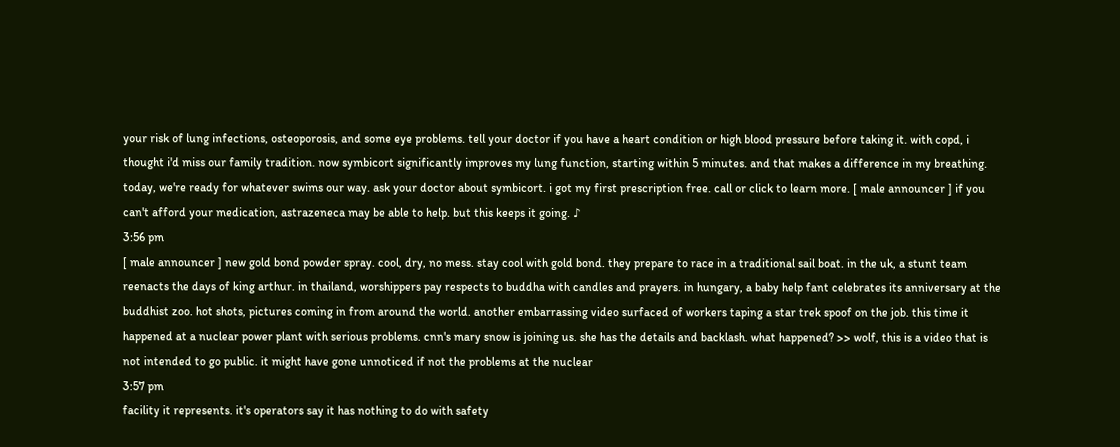your risk of lung infections, osteoporosis, and some eye problems. tell your doctor if you have a heart condition or high blood pressure before taking it. with copd, i thought i'd miss our family tradition. now symbicort significantly improves my lung function, starting within 5 minutes. and that makes a difference in my breathing. today, we're ready for whatever swims our way. ask your doctor about symbicort. i got my first prescription free. call or click to learn more. [ male announcer ] if you can't afford your medication, astrazeneca may be able to help. but this keeps it going. ♪
3:56 pm
[ male announcer ] new gold bond powder spray. cool, dry, no mess. stay cool with gold bond. they prepare to race in a traditional sail boat. in the uk, a stunt team reenacts the days of king arthur. in thailand, worshippers pay respects to buddha with candles and prayers. in hungary, a baby help fant celebrates its anniversary at the buddhist zoo. hot shots, pictures coming in from around the world. another embarrassing video surfaced of workers taping a star trek spoof on the job. this time it happened at a nuclear power plant with serious problems. cnn's mary snow is joining us. she has the details and backlash. what happened? >> wolf, this is a video that is not intended to go public. it might have gone unnoticed if not the problems at the nuclear
3:57 pm
facility it represents. it's operators say it has nothing to do with safety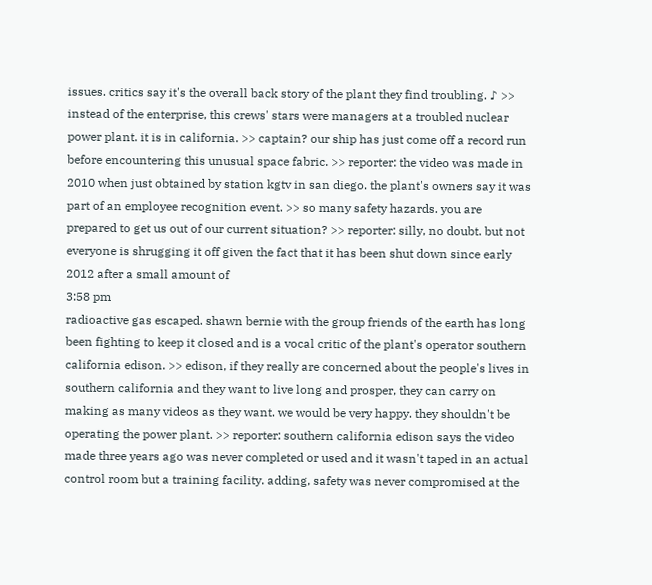issues. critics say it's the overall back story of the plant they find troubling. ♪ >> instead of the enterprise, this crews' stars were managers at a troubled nuclear power plant. it is in california. >> captain? our ship has just come off a record run before encountering this unusual space fabric. >> reporter: the video was made in 2010 when just obtained by station kgtv in san diego. the plant's owners say it was part of an employee recognition event. >> so many safety hazards. you are prepared to get us out of our current situation? >> reporter: silly, no doubt. but not everyone is shrugging it off given the fact that it has been shut down since early 2012 after a small amount of
3:58 pm
radioactive gas escaped. shawn bernie with the group friends of the earth has long been fighting to keep it closed and is a vocal critic of the plant's operator southern california edison. >> edison, if they really are concerned about the people's lives in southern california and they want to live long and prosper, they can carry on making as many videos as they want. we would be very happy. they shouldn't be operating the power plant. >> reporter: southern california edison says the video made three years ago was never completed or used and it wasn't taped in an actual control room but a training facility. adding, safety was never compromised at the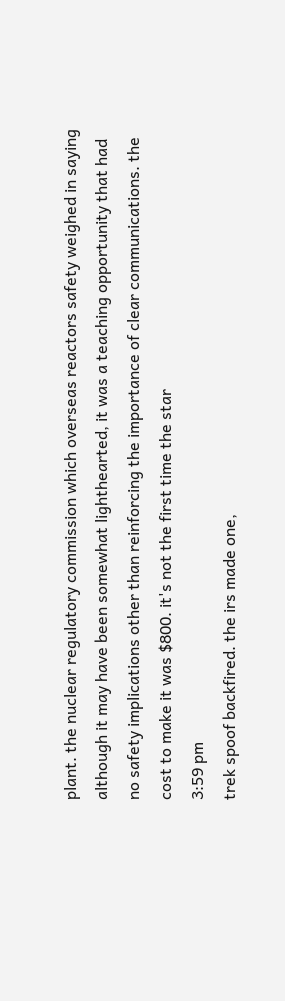plant. the nuclear regulatory commission which overseas reactors safety weighed in saying although it may have been somewhat lighthearted, it was a teaching opportunity that had no safety implications other than reinforcing the importance of clear communications. the cost to make it was $800. it's not the first time the star
3:59 pm
trek spoof backfired. the irs made one,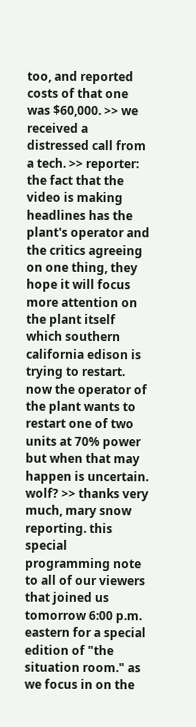too, and reported costs of that one was $60,000. >> we received a distressed call from a tech. >> reporter: the fact that the video is making headlines has the plant's operator and the critics agreeing on one thing, they hope it will focus more attention on the plant itself which southern california edison is trying to restart. now the operator of the plant wants to restart one of two units at 70% power but when that may happen is uncertain. wolf? >> thanks very much, mary snow reporting. this special programming note to all of our viewers that joined us tomorrow 6:00 p.m. eastern for a special edition of "the situation room." as we focus in on the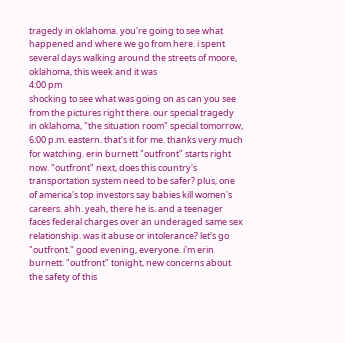tragedy in oklahoma. you're going to see what happened and where we go from here. i spent several days walking around the streets of moore, oklahoma, this week and it was
4:00 pm
shocking to see what was going on as can you see from the pictures right there. our special tragedy in oklahoma, "the situation room" special tomorrow, 6:00 p.m. eastern. that's it for me. thanks very much for watching. erin burnett "outfront" starts right now. "outfront" next, does this country's transportation system need to be safer? plus, one of america's top investors say babies kill women's careers. ahh. yeah, there he is. and a teenager faces federal charges over an underaged same sex relationship. was it abuse or intolerance? let's go "outfront." good evening, everyone. i'm erin burnett. "outfront" tonight, new concerns about the safety of this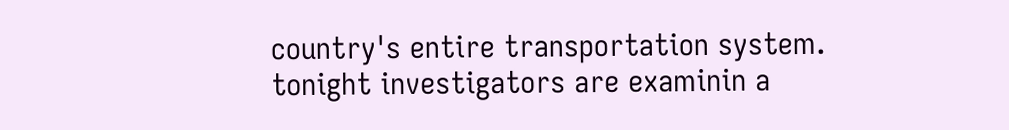country's entire transportation system. tonight investigators are examinin a